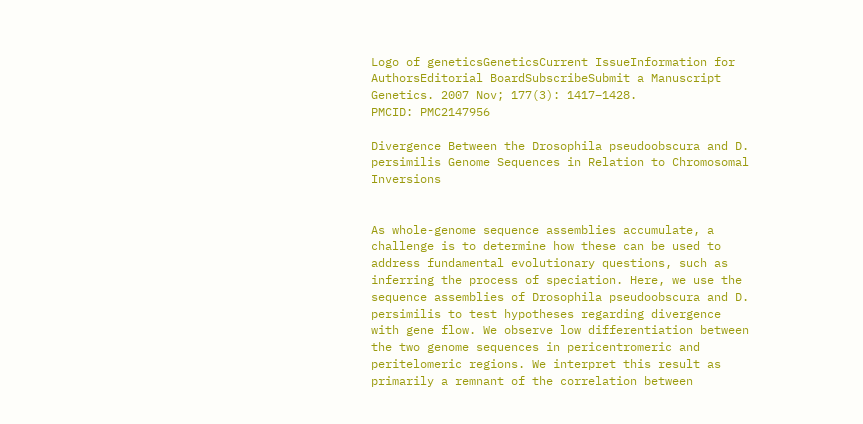Logo of geneticsGeneticsCurrent IssueInformation for AuthorsEditorial BoardSubscribeSubmit a Manuscript
Genetics. 2007 Nov; 177(3): 1417–1428.
PMCID: PMC2147956

Divergence Between the Drosophila pseudoobscura and D. persimilis Genome Sequences in Relation to Chromosomal Inversions


As whole-genome sequence assemblies accumulate, a challenge is to determine how these can be used to address fundamental evolutionary questions, such as inferring the process of speciation. Here, we use the sequence assemblies of Drosophila pseudoobscura and D. persimilis to test hypotheses regarding divergence with gene flow. We observe low differentiation between the two genome sequences in pericentromeric and peritelomeric regions. We interpret this result as primarily a remnant of the correlation between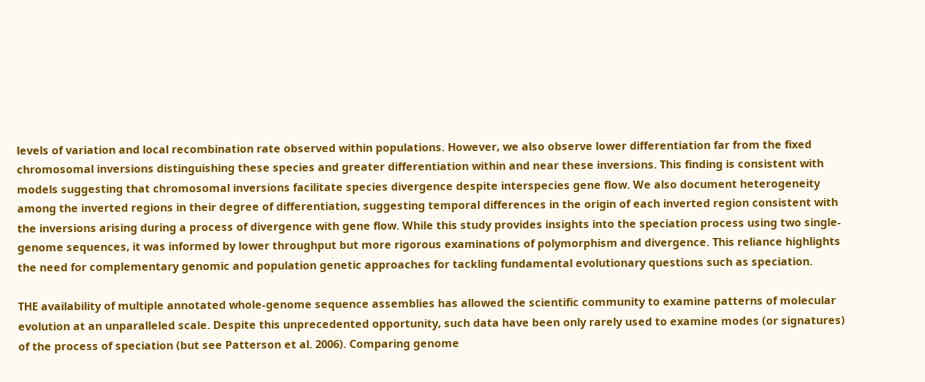levels of variation and local recombination rate observed within populations. However, we also observe lower differentiation far from the fixed chromosomal inversions distinguishing these species and greater differentiation within and near these inversions. This finding is consistent with models suggesting that chromosomal inversions facilitate species divergence despite interspecies gene flow. We also document heterogeneity among the inverted regions in their degree of differentiation, suggesting temporal differences in the origin of each inverted region consistent with the inversions arising during a process of divergence with gene flow. While this study provides insights into the speciation process using two single-genome sequences, it was informed by lower throughput but more rigorous examinations of polymorphism and divergence. This reliance highlights the need for complementary genomic and population genetic approaches for tackling fundamental evolutionary questions such as speciation.

THE availability of multiple annotated whole-genome sequence assemblies has allowed the scientific community to examine patterns of molecular evolution at an unparalleled scale. Despite this unprecedented opportunity, such data have been only rarely used to examine modes (or signatures) of the process of speciation (but see Patterson et al. 2006). Comparing genome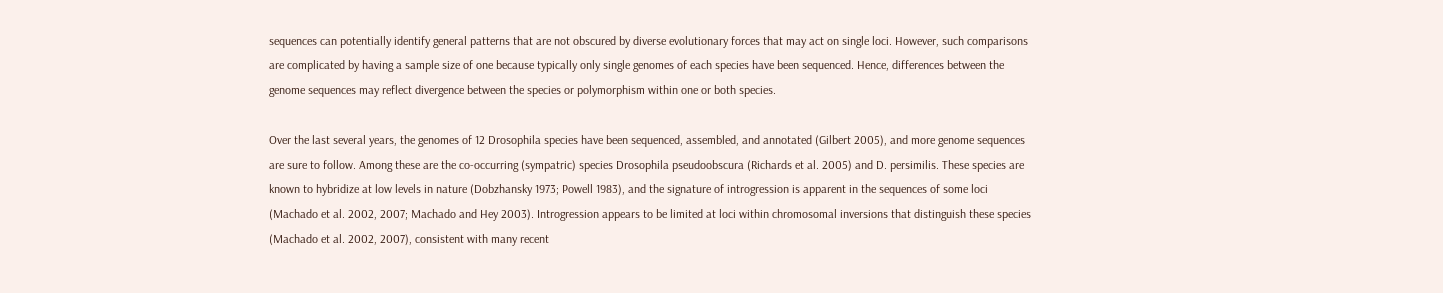sequences can potentially identify general patterns that are not obscured by diverse evolutionary forces that may act on single loci. However, such comparisons are complicated by having a sample size of one because typically only single genomes of each species have been sequenced. Hence, differences between the genome sequences may reflect divergence between the species or polymorphism within one or both species.

Over the last several years, the genomes of 12 Drosophila species have been sequenced, assembled, and annotated (Gilbert 2005), and more genome sequences are sure to follow. Among these are the co-occurring (sympatric) species Drosophila pseudoobscura (Richards et al. 2005) and D. persimilis. These species are known to hybridize at low levels in nature (Dobzhansky 1973; Powell 1983), and the signature of introgression is apparent in the sequences of some loci (Machado et al. 2002, 2007; Machado and Hey 2003). Introgression appears to be limited at loci within chromosomal inversions that distinguish these species (Machado et al. 2002, 2007), consistent with many recent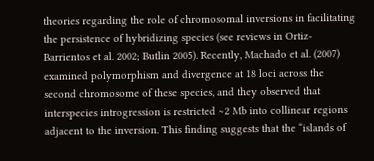theories regarding the role of chromosomal inversions in facilitating the persistence of hybridizing species (see reviews in Ortiz-Barrientos et al. 2002; Butlin 2005). Recently, Machado et al. (2007) examined polymorphism and divergence at 18 loci across the second chromosome of these species, and they observed that interspecies introgression is restricted ∼2 Mb into collinear regions adjacent to the inversion. This finding suggests that the “islands of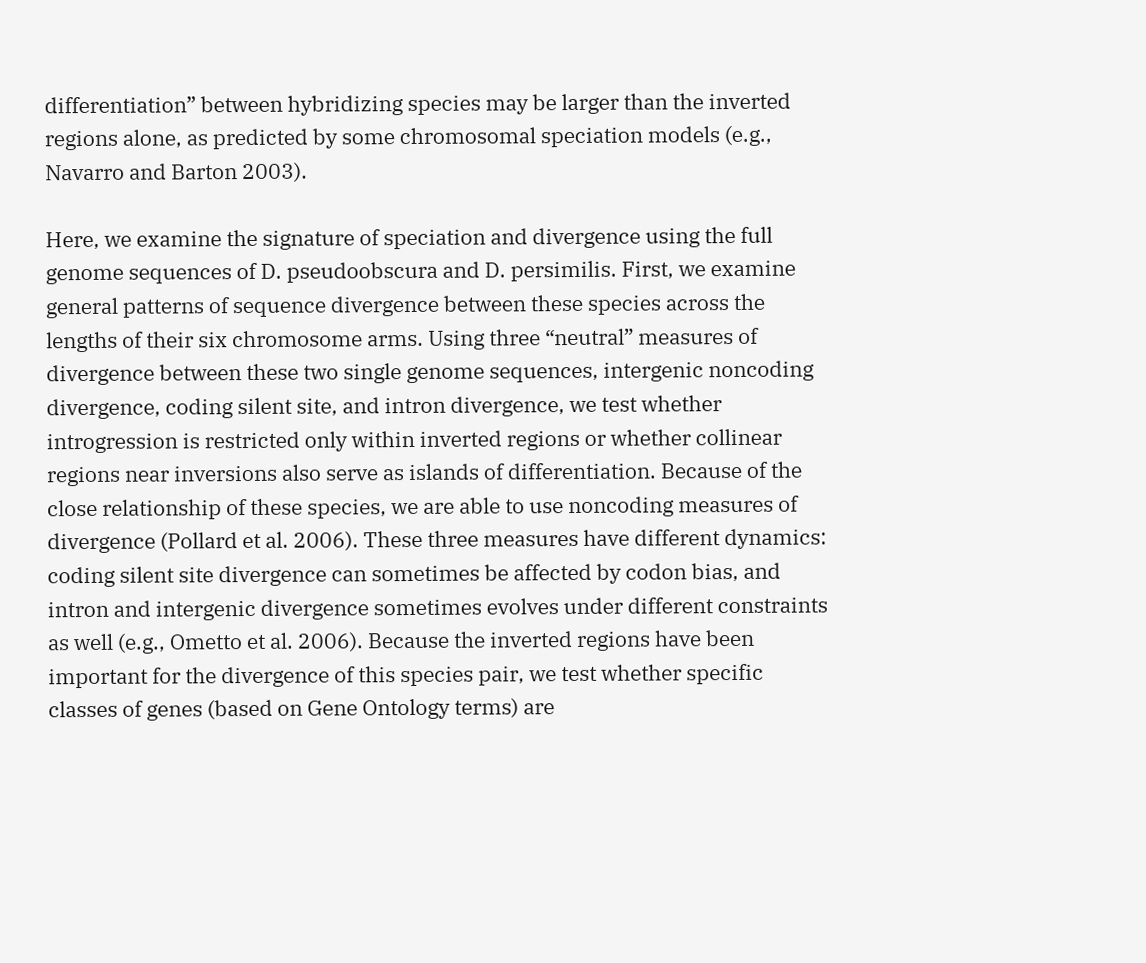differentiation” between hybridizing species may be larger than the inverted regions alone, as predicted by some chromosomal speciation models (e.g., Navarro and Barton 2003).

Here, we examine the signature of speciation and divergence using the full genome sequences of D. pseudoobscura and D. persimilis. First, we examine general patterns of sequence divergence between these species across the lengths of their six chromosome arms. Using three “neutral” measures of divergence between these two single genome sequences, intergenic noncoding divergence, coding silent site, and intron divergence, we test whether introgression is restricted only within inverted regions or whether collinear regions near inversions also serve as islands of differentiation. Because of the close relationship of these species, we are able to use noncoding measures of divergence (Pollard et al. 2006). These three measures have different dynamics: coding silent site divergence can sometimes be affected by codon bias, and intron and intergenic divergence sometimes evolves under different constraints as well (e.g., Ometto et al. 2006). Because the inverted regions have been important for the divergence of this species pair, we test whether specific classes of genes (based on Gene Ontology terms) are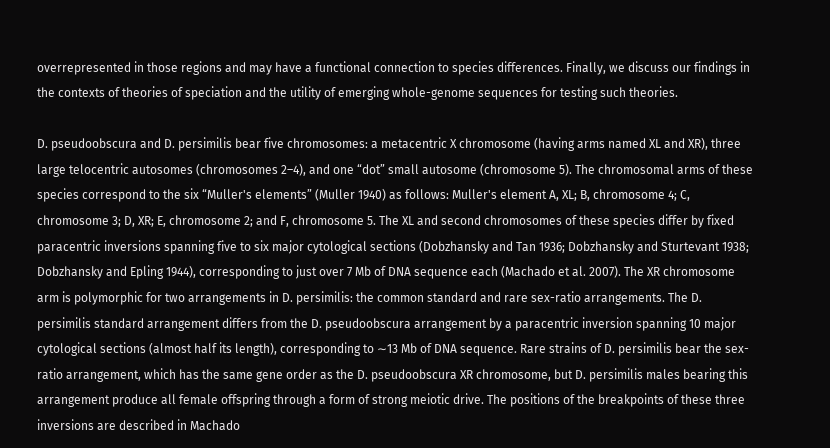overrepresented in those regions and may have a functional connection to species differences. Finally, we discuss our findings in the contexts of theories of speciation and the utility of emerging whole-genome sequences for testing such theories.

D. pseudoobscura and D. persimilis bear five chromosomes: a metacentric X chromosome (having arms named XL and XR), three large telocentric autosomes (chromosomes 2–4), and one “dot” small autosome (chromosome 5). The chromosomal arms of these species correspond to the six “Muller's elements” (Muller 1940) as follows: Muller's element A, XL; B, chromosome 4; C, chromosome 3; D, XR; E, chromosome 2; and F, chromosome 5. The XL and second chromosomes of these species differ by fixed paracentric inversions spanning five to six major cytological sections (Dobzhansky and Tan 1936; Dobzhansky and Sturtevant 1938; Dobzhansky and Epling 1944), corresponding to just over 7 Mb of DNA sequence each (Machado et al. 2007). The XR chromosome arm is polymorphic for two arrangements in D. persimilis: the common standard and rare sex-ratio arrangements. The D. persimilis standard arrangement differs from the D. pseudoobscura arrangement by a paracentric inversion spanning 10 major cytological sections (almost half its length), corresponding to ∼13 Mb of DNA sequence. Rare strains of D. persimilis bear the sex-ratio arrangement, which has the same gene order as the D. pseudoobscura XR chromosome, but D. persimilis males bearing this arrangement produce all female offspring through a form of strong meiotic drive. The positions of the breakpoints of these three inversions are described in Machado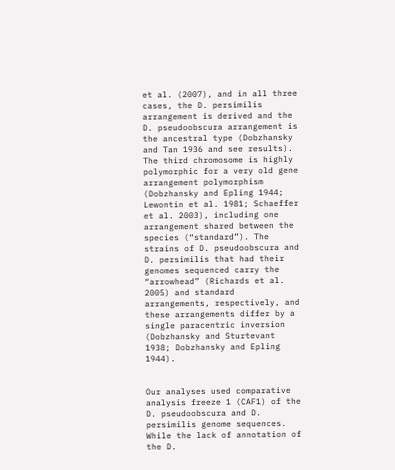et al. (2007), and in all three cases, the D. persimilis arrangement is derived and the D. pseudoobscura arrangement is the ancestral type (Dobzhansky and Tan 1936 and see results). The third chromosome is highly polymorphic for a very old gene arrangement polymorphism (Dobzhansky and Epling 1944; Lewontin et al. 1981; Schaeffer et al. 2003), including one arrangement shared between the species (“standard”). The strains of D. pseudoobscura and D. persimilis that had their genomes sequenced carry the “arrowhead” (Richards et al. 2005) and standard arrangements, respectively, and these arrangements differ by a single paracentric inversion (Dobzhansky and Sturtevant 1938; Dobzhansky and Epling 1944).


Our analyses used comparative analysis freeze 1 (CAF1) of the D. pseudoobscura and D. persimilis genome sequences. While the lack of annotation of the D.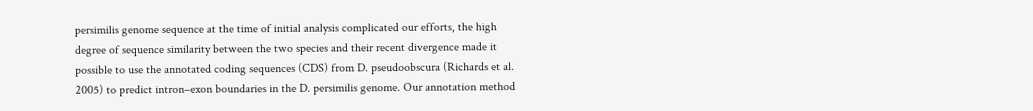persimilis genome sequence at the time of initial analysis complicated our efforts, the high degree of sequence similarity between the two species and their recent divergence made it possible to use the annotated coding sequences (CDS) from D. pseudoobscura (Richards et al. 2005) to predict intron–exon boundaries in the D. persimilis genome. Our annotation method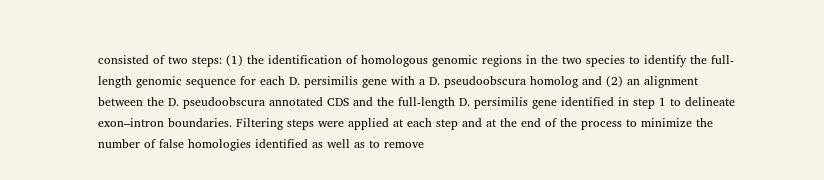consisted of two steps: (1) the identification of homologous genomic regions in the two species to identify the full-length genomic sequence for each D. persimilis gene with a D. pseudoobscura homolog and (2) an alignment between the D. pseudoobscura annotated CDS and the full-length D. persimilis gene identified in step 1 to delineate exon–intron boundaries. Filtering steps were applied at each step and at the end of the process to minimize the number of false homologies identified as well as to remove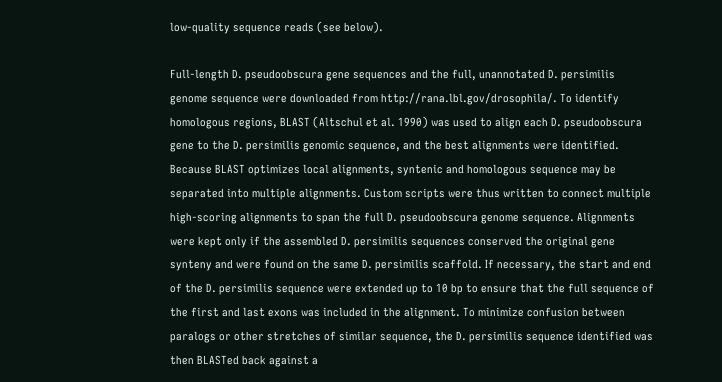low-quality sequence reads (see below).

Full-length D. pseudoobscura gene sequences and the full, unannotated D. persimilis genome sequence were downloaded from http://rana.lbl.gov/drosophila/. To identify homologous regions, BLAST (Altschul et al. 1990) was used to align each D. pseudoobscura gene to the D. persimilis genomic sequence, and the best alignments were identified. Because BLAST optimizes local alignments, syntenic and homologous sequence may be separated into multiple alignments. Custom scripts were thus written to connect multiple high-scoring alignments to span the full D. pseudoobscura genome sequence. Alignments were kept only if the assembled D. persimilis sequences conserved the original gene synteny and were found on the same D. persimilis scaffold. If necessary, the start and end of the D. persimilis sequence were extended up to 10 bp to ensure that the full sequence of the first and last exons was included in the alignment. To minimize confusion between paralogs or other stretches of similar sequence, the D. persimilis sequence identified was then BLASTed back against a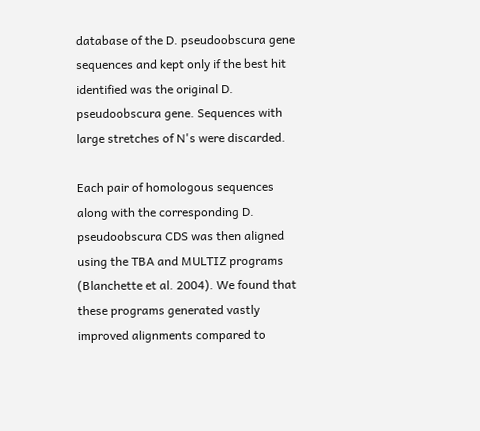database of the D. pseudoobscura gene sequences and kept only if the best hit identified was the original D. pseudoobscura gene. Sequences with large stretches of N's were discarded.

Each pair of homologous sequences along with the corresponding D. pseudoobscura CDS was then aligned using the TBA and MULTIZ programs (Blanchette et al. 2004). We found that these programs generated vastly improved alignments compared to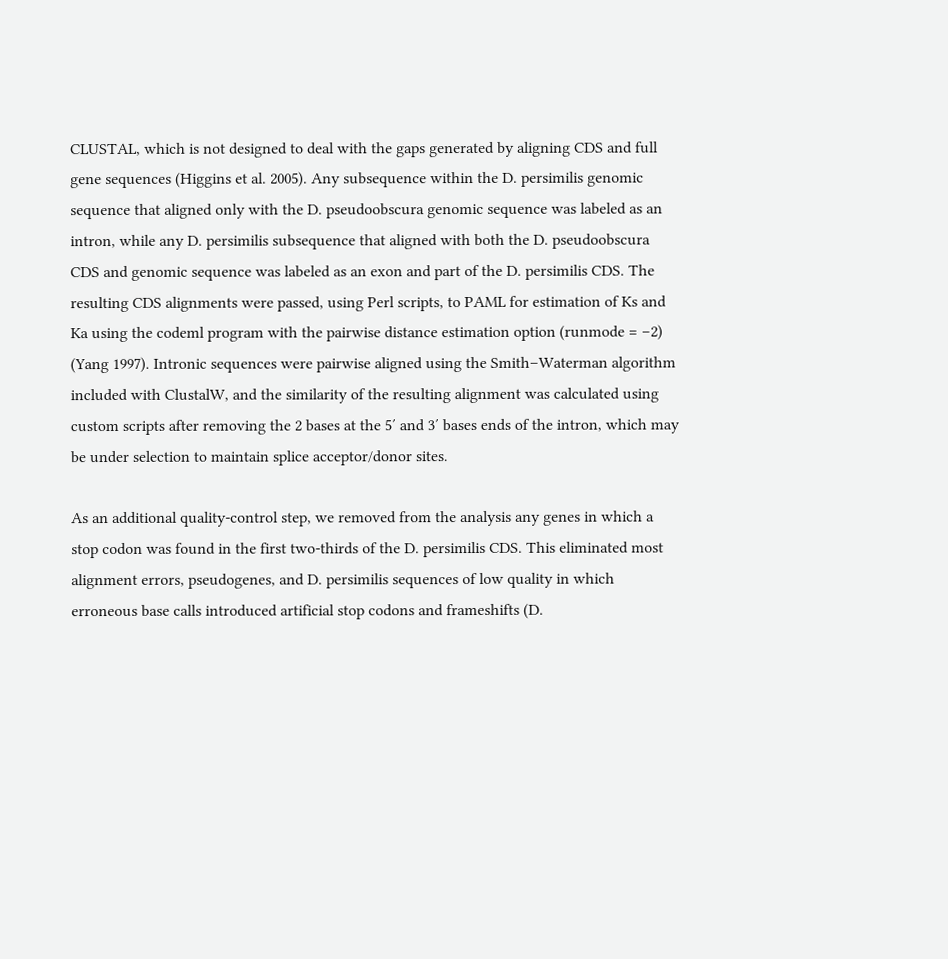CLUSTAL, which is not designed to deal with the gaps generated by aligning CDS and full gene sequences (Higgins et al. 2005). Any subsequence within the D. persimilis genomic sequence that aligned only with the D. pseudoobscura genomic sequence was labeled as an intron, while any D. persimilis subsequence that aligned with both the D. pseudoobscura CDS and genomic sequence was labeled as an exon and part of the D. persimilis CDS. The resulting CDS alignments were passed, using Perl scripts, to PAML for estimation of Ks and Ka using the codeml program with the pairwise distance estimation option (runmode = −2) (Yang 1997). Intronic sequences were pairwise aligned using the Smith–Waterman algorithm included with ClustalW, and the similarity of the resulting alignment was calculated using custom scripts after removing the 2 bases at the 5′ and 3′ bases ends of the intron, which may be under selection to maintain splice acceptor/donor sites.

As an additional quality-control step, we removed from the analysis any genes in which a stop codon was found in the first two-thirds of the D. persimilis CDS. This eliminated most alignment errors, pseudogenes, and D. persimilis sequences of low quality in which erroneous base calls introduced artificial stop codons and frameshifts (D.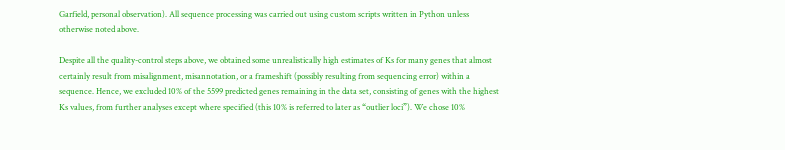Garfield, personal observation). All sequence processing was carried out using custom scripts written in Python unless otherwise noted above.

Despite all the quality-control steps above, we obtained some unrealistically high estimates of Ks for many genes that almost certainly result from misalignment, misannotation, or a frameshift (possibly resulting from sequencing error) within a sequence. Hence, we excluded 10% of the 5599 predicted genes remaining in the data set, consisting of genes with the highest Ks values, from further analyses except where specified (this 10% is referred to later as “outlier loci”). We chose 10%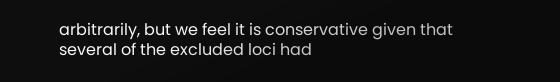arbitrarily, but we feel it is conservative given that several of the excluded loci had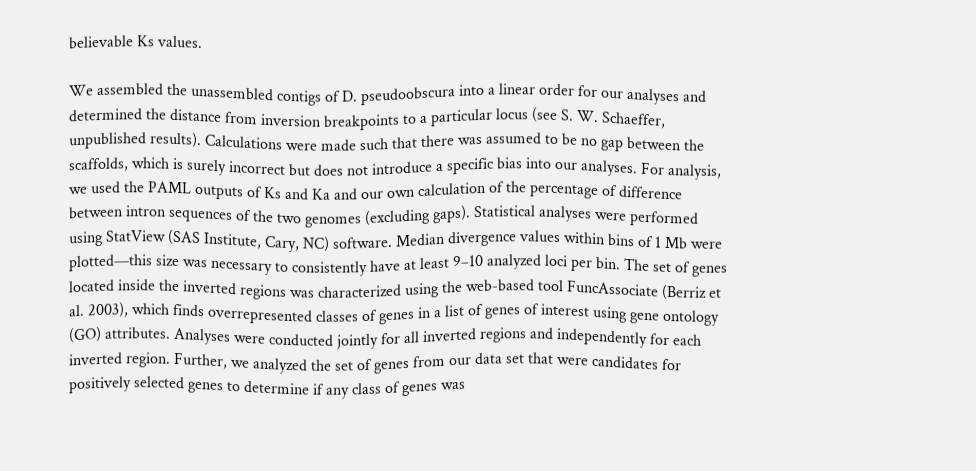believable Ks values.

We assembled the unassembled contigs of D. pseudoobscura into a linear order for our analyses and determined the distance from inversion breakpoints to a particular locus (see S. W. Schaeffer, unpublished results). Calculations were made such that there was assumed to be no gap between the scaffolds, which is surely incorrect but does not introduce a specific bias into our analyses. For analysis, we used the PAML outputs of Ks and Ka and our own calculation of the percentage of difference between intron sequences of the two genomes (excluding gaps). Statistical analyses were performed using StatView (SAS Institute, Cary, NC) software. Median divergence values within bins of 1 Mb were plotted—this size was necessary to consistently have at least 9–10 analyzed loci per bin. The set of genes located inside the inverted regions was characterized using the web-based tool FuncAssociate (Berriz et al. 2003), which finds overrepresented classes of genes in a list of genes of interest using gene ontology (GO) attributes. Analyses were conducted jointly for all inverted regions and independently for each inverted region. Further, we analyzed the set of genes from our data set that were candidates for positively selected genes to determine if any class of genes was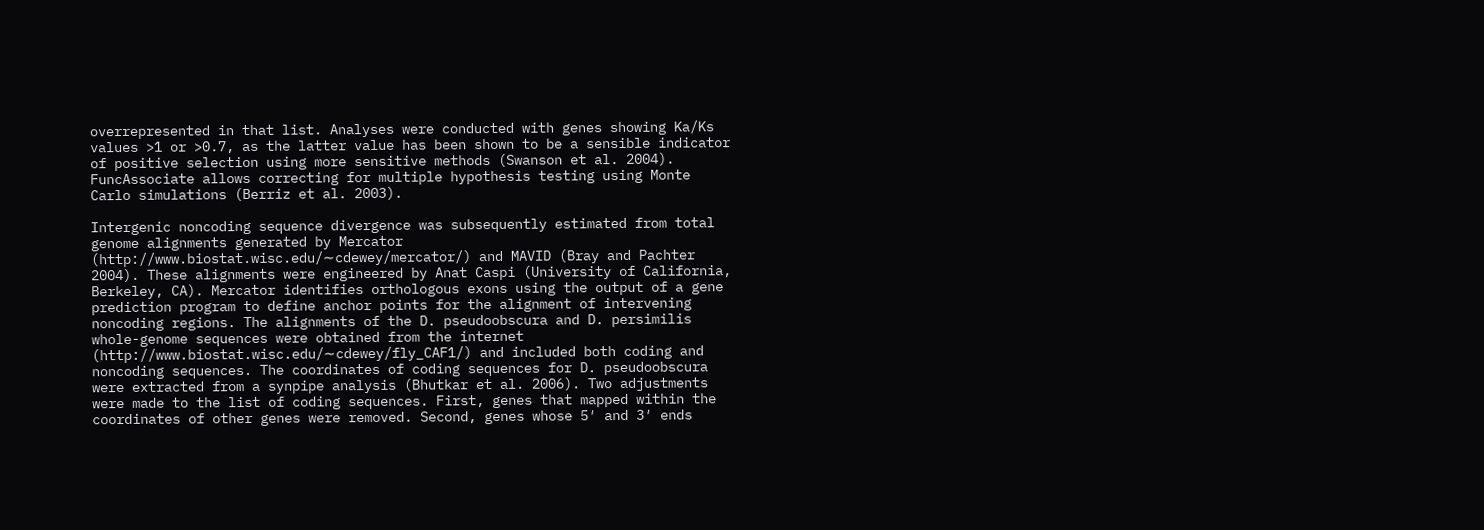overrepresented in that list. Analyses were conducted with genes showing Ka/Ks values >1 or >0.7, as the latter value has been shown to be a sensible indicator of positive selection using more sensitive methods (Swanson et al. 2004). FuncAssociate allows correcting for multiple hypothesis testing using Monte Carlo simulations (Berriz et al. 2003).

Intergenic noncoding sequence divergence was subsequently estimated from total genome alignments generated by Mercator (http://www.biostat.wisc.edu/∼cdewey/mercator/) and MAVID (Bray and Pachter 2004). These alignments were engineered by Anat Caspi (University of California, Berkeley, CA). Mercator identifies orthologous exons using the output of a gene prediction program to define anchor points for the alignment of intervening noncoding regions. The alignments of the D. pseudoobscura and D. persimilis whole-genome sequences were obtained from the internet (http://www.biostat.wisc.edu/∼cdewey/fly_CAF1/) and included both coding and noncoding sequences. The coordinates of coding sequences for D. pseudoobscura were extracted from a synpipe analysis (Bhutkar et al. 2006). Two adjustments were made to the list of coding sequences. First, genes that mapped within the coordinates of other genes were removed. Second, genes whose 5′ and 3′ ends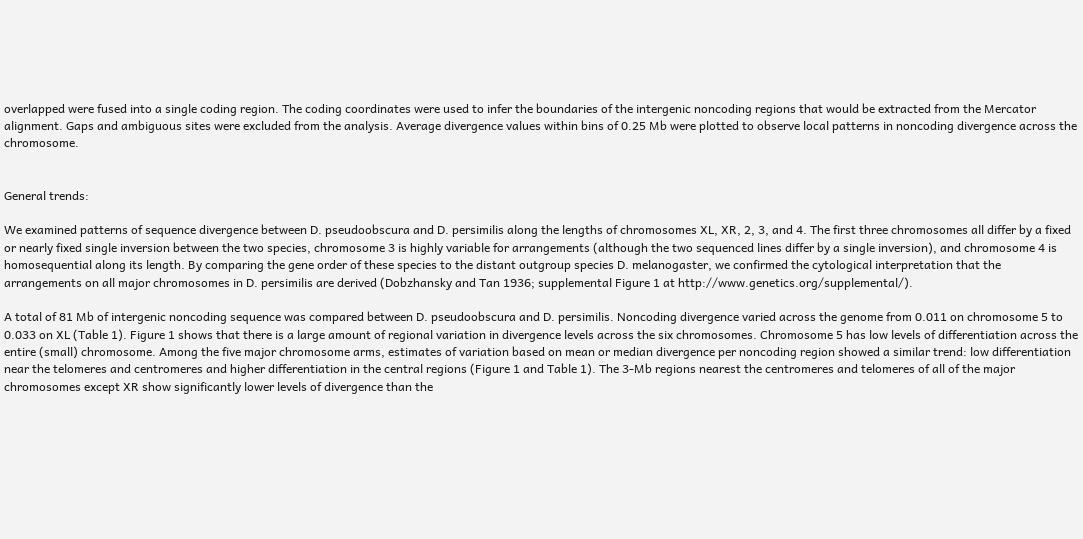overlapped were fused into a single coding region. The coding coordinates were used to infer the boundaries of the intergenic noncoding regions that would be extracted from the Mercator alignment. Gaps and ambiguous sites were excluded from the analysis. Average divergence values within bins of 0.25 Mb were plotted to observe local patterns in noncoding divergence across the chromosome.


General trends:

We examined patterns of sequence divergence between D. pseudoobscura and D. persimilis along the lengths of chromosomes XL, XR, 2, 3, and 4. The first three chromosomes all differ by a fixed or nearly fixed single inversion between the two species, chromosome 3 is highly variable for arrangements (although the two sequenced lines differ by a single inversion), and chromosome 4 is homosequential along its length. By comparing the gene order of these species to the distant outgroup species D. melanogaster, we confirmed the cytological interpretation that the arrangements on all major chromosomes in D. persimilis are derived (Dobzhansky and Tan 1936; supplemental Figure 1 at http://www.genetics.org/supplemental/).

A total of 81 Mb of intergenic noncoding sequence was compared between D. pseudoobscura and D. persimilis. Noncoding divergence varied across the genome from 0.011 on chromosome 5 to 0.033 on XL (Table 1). Figure 1 shows that there is a large amount of regional variation in divergence levels across the six chromosomes. Chromosome 5 has low levels of differentiation across the entire (small) chromosome. Among the five major chromosome arms, estimates of variation based on mean or median divergence per noncoding region showed a similar trend: low differentiation near the telomeres and centromeres and higher differentiation in the central regions (Figure 1 and Table 1). The 3-Mb regions nearest the centromeres and telomeres of all of the major chromosomes except XR show significantly lower levels of divergence than the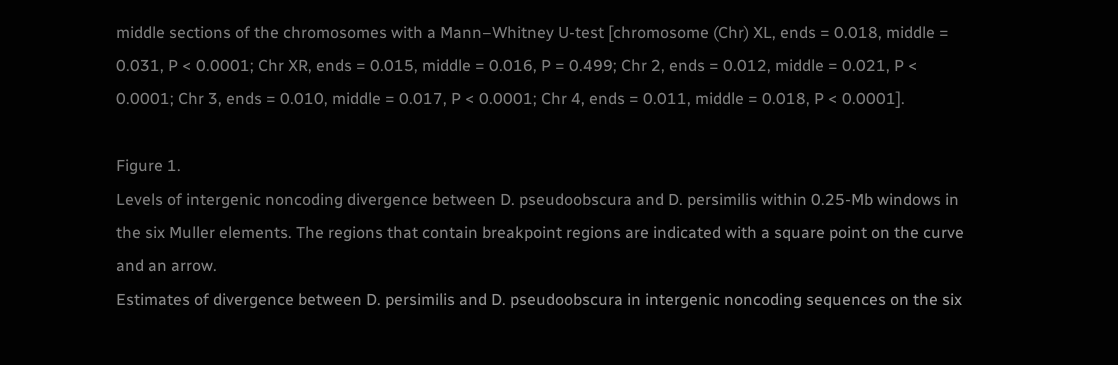middle sections of the chromosomes with a Mann–Whitney U-test [chromosome (Chr) XL, ends = 0.018, middle = 0.031, P < 0.0001; Chr XR, ends = 0.015, middle = 0.016, P = 0.499; Chr 2, ends = 0.012, middle = 0.021, P < 0.0001; Chr 3, ends = 0.010, middle = 0.017, P < 0.0001; Chr 4, ends = 0.011, middle = 0.018, P < 0.0001].

Figure 1.
Levels of intergenic noncoding divergence between D. pseudoobscura and D. persimilis within 0.25-Mb windows in the six Muller elements. The regions that contain breakpoint regions are indicated with a square point on the curve and an arrow.
Estimates of divergence between D. persimilis and D. pseudoobscura in intergenic noncoding sequences on the six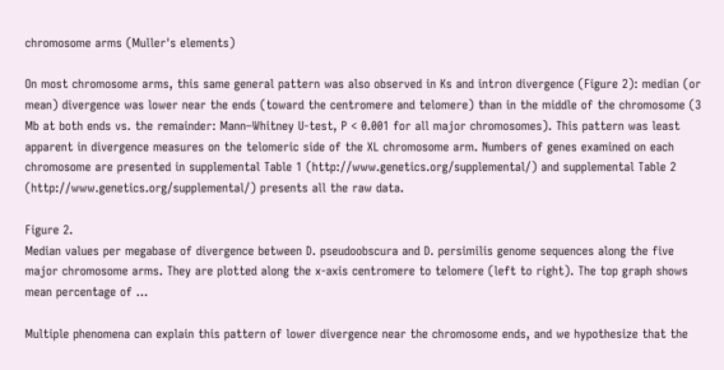chromosome arms (Muller's elements)

On most chromosome arms, this same general pattern was also observed in Ks and intron divergence (Figure 2): median (or mean) divergence was lower near the ends (toward the centromere and telomere) than in the middle of the chromosome (3 Mb at both ends vs. the remainder: Mann–Whitney U-test, P < 0.001 for all major chromosomes). This pattern was least apparent in divergence measures on the telomeric side of the XL chromosome arm. Numbers of genes examined on each chromosome are presented in supplemental Table 1 (http://www.genetics.org/supplemental/) and supplemental Table 2 (http://www.genetics.org/supplemental/) presents all the raw data.

Figure 2.
Median values per megabase of divergence between D. pseudoobscura and D. persimilis genome sequences along the five major chromosome arms. They are plotted along the x-axis centromere to telomere (left to right). The top graph shows mean percentage of ...

Multiple phenomena can explain this pattern of lower divergence near the chromosome ends, and we hypothesize that the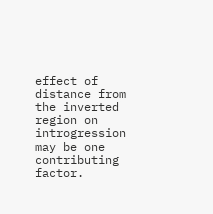effect of distance from the inverted region on introgression may be one contributing factor.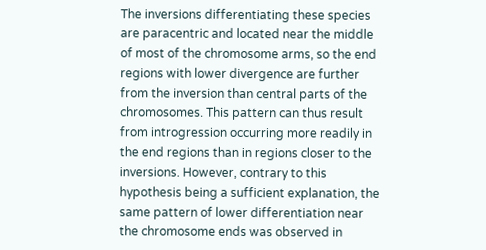The inversions differentiating these species are paracentric and located near the middle of most of the chromosome arms, so the end regions with lower divergence are further from the inversion than central parts of the chromosomes. This pattern can thus result from introgression occurring more readily in the end regions than in regions closer to the inversions. However, contrary to this hypothesis being a sufficient explanation, the same pattern of lower differentiation near the chromosome ends was observed in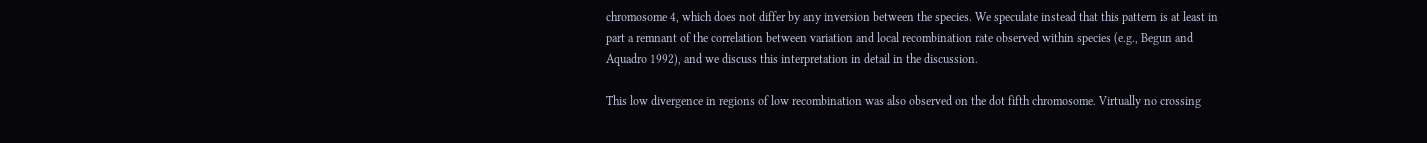chromosome 4, which does not differ by any inversion between the species. We speculate instead that this pattern is at least in part a remnant of the correlation between variation and local recombination rate observed within species (e.g., Begun and Aquadro 1992), and we discuss this interpretation in detail in the discussion.

This low divergence in regions of low recombination was also observed on the dot fifth chromosome. Virtually no crossing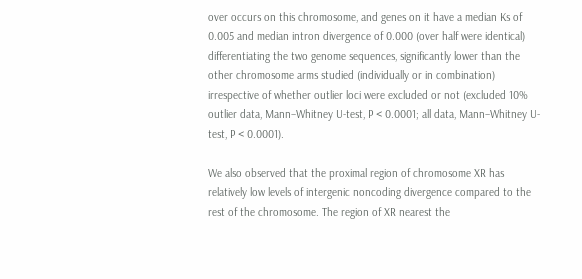over occurs on this chromosome, and genes on it have a median Ks of 0.005 and median intron divergence of 0.000 (over half were identical) differentiating the two genome sequences, significantly lower than the other chromosome arms studied (individually or in combination) irrespective of whether outlier loci were excluded or not (excluded 10% outlier data, Mann–Whitney U-test, P < 0.0001; all data, Mann–Whitney U-test, P < 0.0001).

We also observed that the proximal region of chromosome XR has relatively low levels of intergenic noncoding divergence compared to the rest of the chromosome. The region of XR nearest the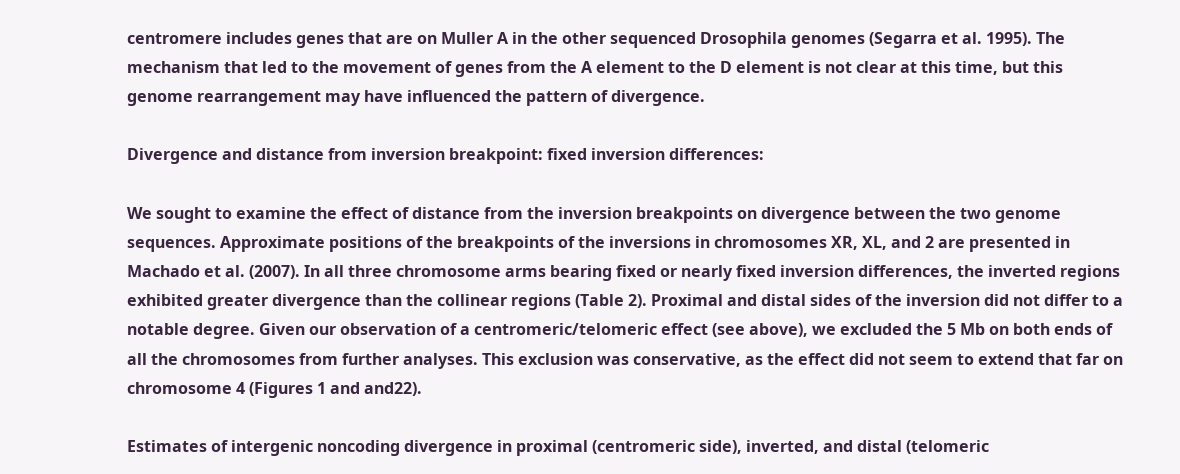centromere includes genes that are on Muller A in the other sequenced Drosophila genomes (Segarra et al. 1995). The mechanism that led to the movement of genes from the A element to the D element is not clear at this time, but this genome rearrangement may have influenced the pattern of divergence.

Divergence and distance from inversion breakpoint: fixed inversion differences:

We sought to examine the effect of distance from the inversion breakpoints on divergence between the two genome sequences. Approximate positions of the breakpoints of the inversions in chromosomes XR, XL, and 2 are presented in Machado et al. (2007). In all three chromosome arms bearing fixed or nearly fixed inversion differences, the inverted regions exhibited greater divergence than the collinear regions (Table 2). Proximal and distal sides of the inversion did not differ to a notable degree. Given our observation of a centromeric/telomeric effect (see above), we excluded the 5 Mb on both ends of all the chromosomes from further analyses. This exclusion was conservative, as the effect did not seem to extend that far on chromosome 4 (Figures 1 and and22).

Estimates of intergenic noncoding divergence in proximal (centromeric side), inverted, and distal (telomeric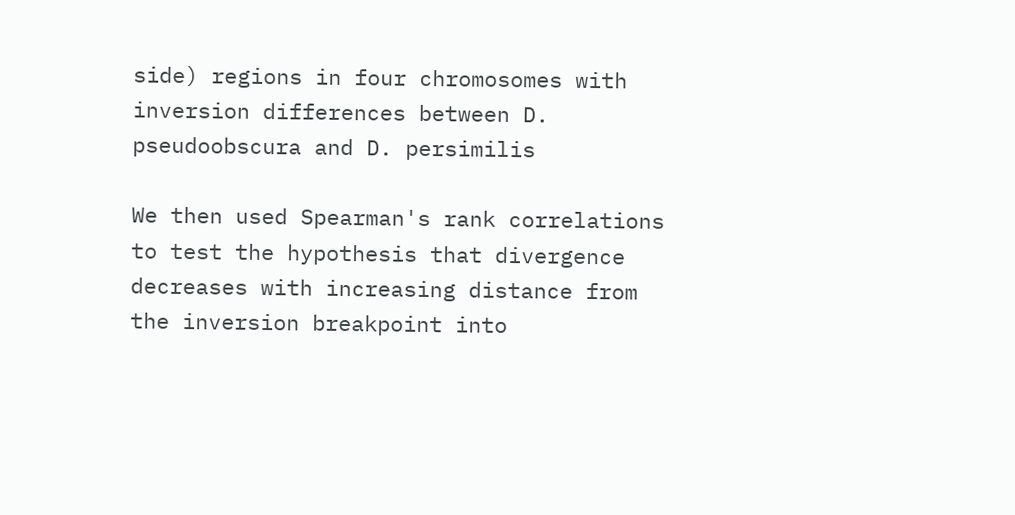side) regions in four chromosomes with inversion differences between D. pseudoobscura and D. persimilis

We then used Spearman's rank correlations to test the hypothesis that divergence decreases with increasing distance from the inversion breakpoint into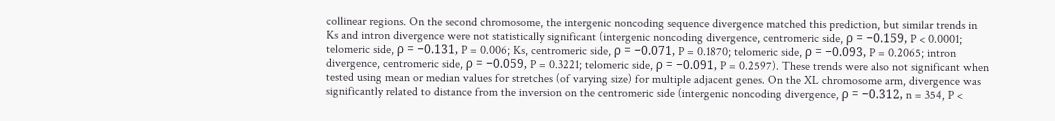collinear regions. On the second chromosome, the intergenic noncoding sequence divergence matched this prediction, but similar trends in Ks and intron divergence were not statistically significant (intergenic noncoding divergence, centromeric side, ρ = −0.159, P < 0.0001; telomeric side, ρ = −0.131, P = 0.006; Ks, centromeric side, ρ = −0.071, P = 0.1870; telomeric side, ρ = −0.093, P = 0.2065; intron divergence, centromeric side, ρ = −0.059, P = 0.3221; telomeric side, ρ = −0.091, P = 0.2597). These trends were also not significant when tested using mean or median values for stretches (of varying size) for multiple adjacent genes. On the XL chromosome arm, divergence was significantly related to distance from the inversion on the centromeric side (intergenic noncoding divergence, ρ = −0.312, n = 354, P <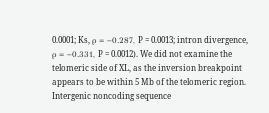0.0001; Ks, ρ = −0.287, P = 0.0013; intron divergence, ρ = −0.331, P = 0.0012). We did not examine the telomeric side of XL, as the inversion breakpoint appears to be within 5 Mb of the telomeric region. Intergenic noncoding sequence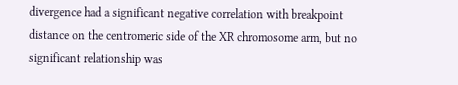divergence had a significant negative correlation with breakpoint distance on the centromeric side of the XR chromosome arm, but no significant relationship was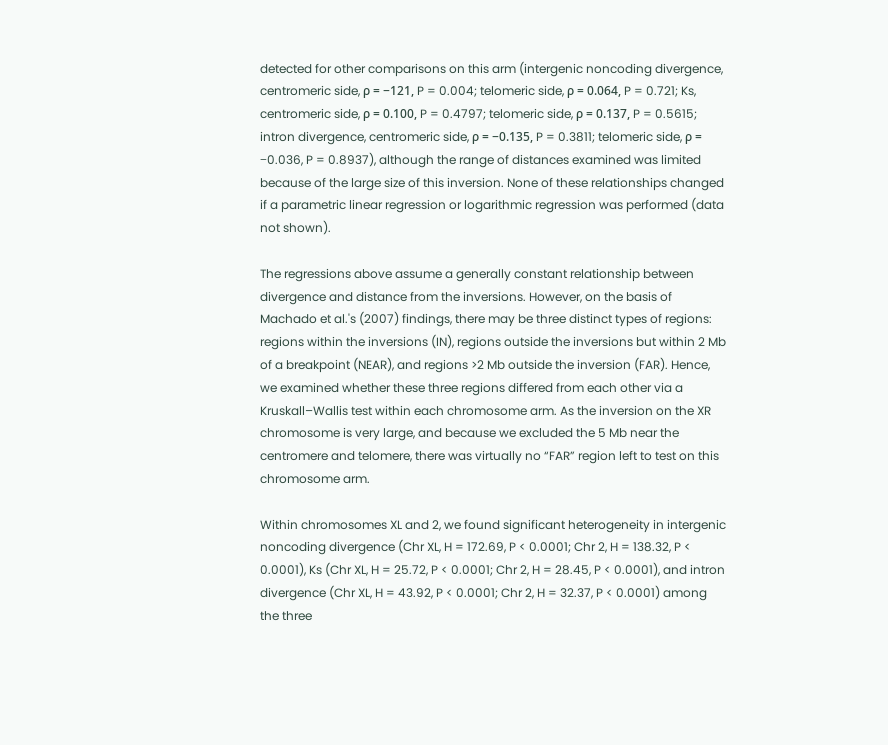detected for other comparisons on this arm (intergenic noncoding divergence, centromeric side, ρ = −121, P = 0.004; telomeric side, ρ = 0.064, P = 0.721; Ks, centromeric side, ρ = 0.100, P = 0.4797; telomeric side, ρ = 0.137, P = 0.5615; intron divergence, centromeric side, ρ = −0.135, P = 0.3811; telomeric side, ρ = −0.036, P = 0.8937), although the range of distances examined was limited because of the large size of this inversion. None of these relationships changed if a parametric linear regression or logarithmic regression was performed (data not shown).

The regressions above assume a generally constant relationship between divergence and distance from the inversions. However, on the basis of Machado et al.'s (2007) findings, there may be three distinct types of regions: regions within the inversions (IN), regions outside the inversions but within 2 Mb of a breakpoint (NEAR), and regions >2 Mb outside the inversion (FAR). Hence, we examined whether these three regions differed from each other via a Kruskall–Wallis test within each chromosome arm. As the inversion on the XR chromosome is very large, and because we excluded the 5 Mb near the centromere and telomere, there was virtually no “FAR” region left to test on this chromosome arm.

Within chromosomes XL and 2, we found significant heterogeneity in intergenic noncoding divergence (Chr XL, H = 172.69, P < 0.0001; Chr 2, H = 138.32, P < 0.0001), Ks (Chr XL, H = 25.72, P < 0.0001; Chr 2, H = 28.45, P < 0.0001), and intron divergence (Chr XL, H = 43.92, P < 0.0001; Chr 2, H = 32.37, P < 0.0001) among the three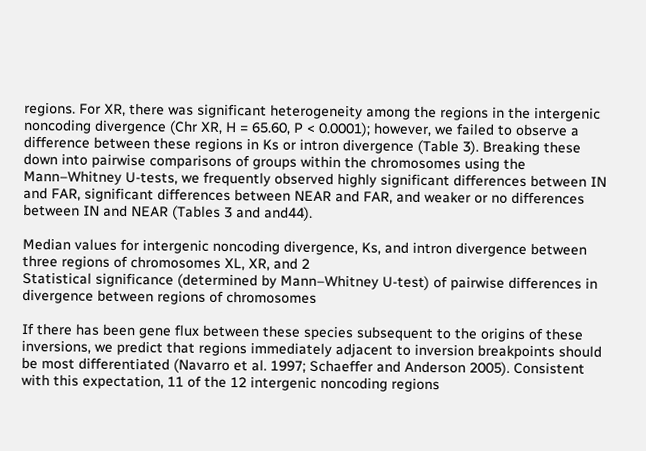regions. For XR, there was significant heterogeneity among the regions in the intergenic noncoding divergence (Chr XR, H = 65.60, P < 0.0001); however, we failed to observe a difference between these regions in Ks or intron divergence (Table 3). Breaking these down into pairwise comparisons of groups within the chromosomes using the Mann–Whitney U-tests, we frequently observed highly significant differences between IN and FAR, significant differences between NEAR and FAR, and weaker or no differences between IN and NEAR (Tables 3 and and44).

Median values for intergenic noncoding divergence, Ks, and intron divergence between three regions of chromosomes XL, XR, and 2
Statistical significance (determined by Mann–Whitney U-test) of pairwise differences in divergence between regions of chromosomes

If there has been gene flux between these species subsequent to the origins of these inversions, we predict that regions immediately adjacent to inversion breakpoints should be most differentiated (Navarro et al. 1997; Schaeffer and Anderson 2005). Consistent with this expectation, 11 of the 12 intergenic noncoding regions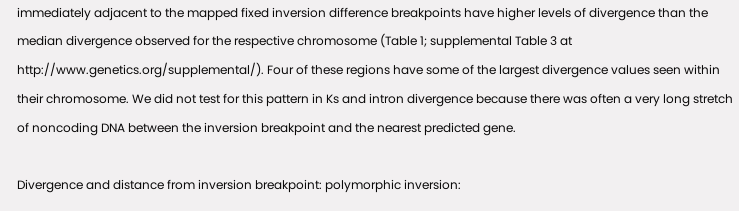immediately adjacent to the mapped fixed inversion difference breakpoints have higher levels of divergence than the median divergence observed for the respective chromosome (Table 1; supplemental Table 3 at http://www.genetics.org/supplemental/). Four of these regions have some of the largest divergence values seen within their chromosome. We did not test for this pattern in Ks and intron divergence because there was often a very long stretch of noncoding DNA between the inversion breakpoint and the nearest predicted gene.

Divergence and distance from inversion breakpoint: polymorphic inversion: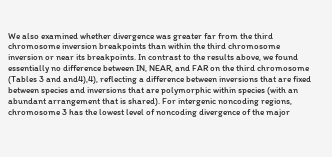We also examined whether divergence was greater far from the third chromosome inversion breakpoints than within the third chromosome inversion or near its breakpoints. In contrast to the results above, we found essentially no difference between IN, NEAR, and FAR on the third chromosome (Tables 3 and and4),4), reflecting a difference between inversions that are fixed between species and inversions that are polymorphic within species (with an abundant arrangement that is shared). For intergenic noncoding regions, chromosome 3 has the lowest level of noncoding divergence of the major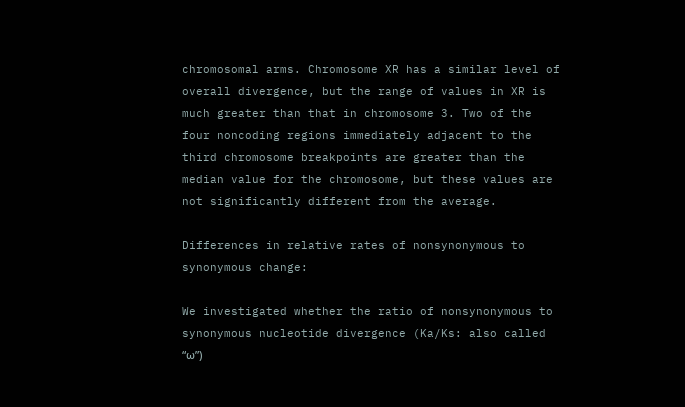chromosomal arms. Chromosome XR has a similar level of overall divergence, but the range of values in XR is much greater than that in chromosome 3. Two of the four noncoding regions immediately adjacent to the third chromosome breakpoints are greater than the median value for the chromosome, but these values are not significantly different from the average.

Differences in relative rates of nonsynonymous to synonymous change:

We investigated whether the ratio of nonsynonymous to synonymous nucleotide divergence (Ka/Ks: also called “ω”)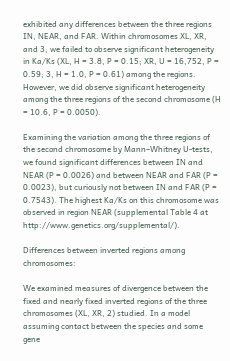exhibited any differences between the three regions IN, NEAR, and FAR. Within chromosomes XL, XR, and 3, we failed to observe significant heterogeneity in Ka/Ks (XL, H = 3.8, P = 0.15; XR, U = 16,752, P = 0.59; 3, H = 1.0, P = 0.61) among the regions. However, we did observe significant heterogeneity among the three regions of the second chromosome (H = 10.6, P = 0.0050).

Examining the variation among the three regions of the second chromosome by Mann–Whitney U-tests, we found significant differences between IN and NEAR (P = 0.0026) and between NEAR and FAR (P = 0.0023), but curiously not between IN and FAR (P = 0.7543). The highest Ka/Ks on this chromosome was observed in region NEAR (supplemental Table 4 at http://www.genetics.org/supplemental/).

Differences between inverted regions among chromosomes:

We examined measures of divergence between the fixed and nearly fixed inverted regions of the three chromosomes (XL, XR, 2) studied. In a model assuming contact between the species and some gene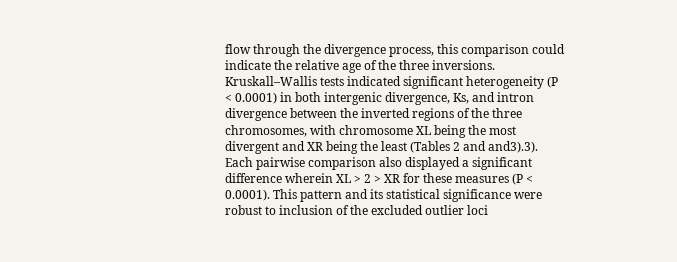flow through the divergence process, this comparison could indicate the relative age of the three inversions. Kruskall–Wallis tests indicated significant heterogeneity (P < 0.0001) in both intergenic divergence, Ks, and intron divergence between the inverted regions of the three chromosomes, with chromosome XL being the most divergent and XR being the least (Tables 2 and and3).3). Each pairwise comparison also displayed a significant difference wherein XL > 2 > XR for these measures (P < 0.0001). This pattern and its statistical significance were robust to inclusion of the excluded outlier loci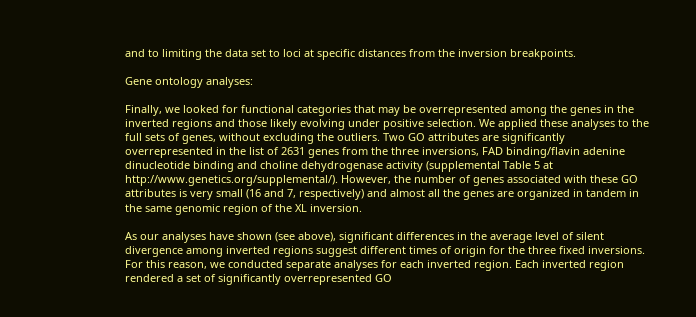and to limiting the data set to loci at specific distances from the inversion breakpoints.

Gene ontology analyses:

Finally, we looked for functional categories that may be overrepresented among the genes in the inverted regions and those likely evolving under positive selection. We applied these analyses to the full sets of genes, without excluding the outliers. Two GO attributes are significantly overrepresented in the list of 2631 genes from the three inversions, FAD binding/flavin adenine dinucleotide binding and choline dehydrogenase activity (supplemental Table 5 at http://www.genetics.org/supplemental/). However, the number of genes associated with these GO attributes is very small (16 and 7, respectively) and almost all the genes are organized in tandem in the same genomic region of the XL inversion.

As our analyses have shown (see above), significant differences in the average level of silent divergence among inverted regions suggest different times of origin for the three fixed inversions. For this reason, we conducted separate analyses for each inverted region. Each inverted region rendered a set of significantly overrepresented GO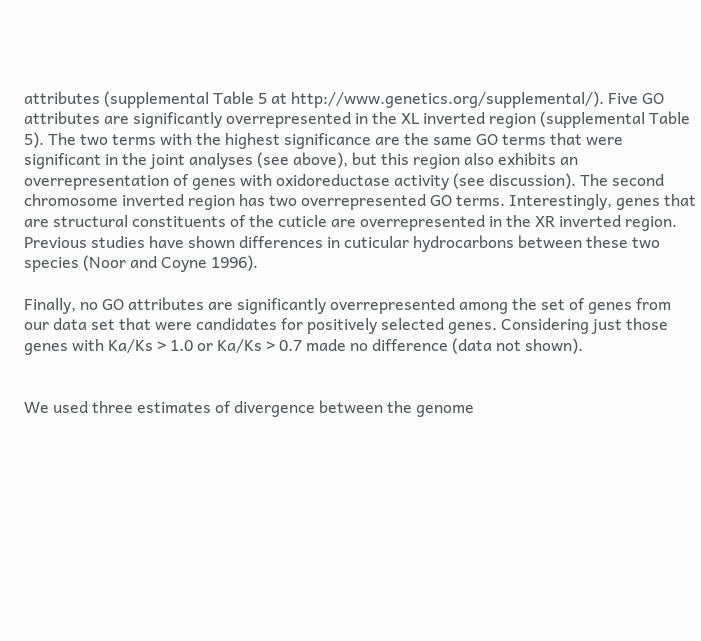attributes (supplemental Table 5 at http://www.genetics.org/supplemental/). Five GO attributes are significantly overrepresented in the XL inverted region (supplemental Table 5). The two terms with the highest significance are the same GO terms that were significant in the joint analyses (see above), but this region also exhibits an overrepresentation of genes with oxidoreductase activity (see discussion). The second chromosome inverted region has two overrepresented GO terms. Interestingly, genes that are structural constituents of the cuticle are overrepresented in the XR inverted region. Previous studies have shown differences in cuticular hydrocarbons between these two species (Noor and Coyne 1996).

Finally, no GO attributes are significantly overrepresented among the set of genes from our data set that were candidates for positively selected genes. Considering just those genes with Ka/Ks > 1.0 or Ka/Ks > 0.7 made no difference (data not shown).


We used three estimates of divergence between the genome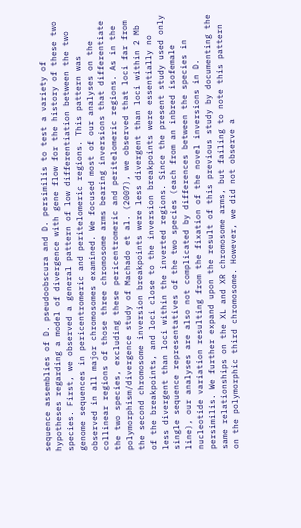sequence assemblies of D. pseudoobscura and D. persimilis to test a variety of hypotheses regarding a model of divergence with gene flow for the history of these two species. First, we observed a general pattern of low differentiation between the two genome sequences in pericentromeric and peritelomeric regions. This pattern was observed in all major chromosomes examined. We focused most of our analyses on the collinear regions of those three chromosome arms bearing inversions that differentiate the two species, excluding these pericentromeric and peritelomeric regions. As in the polymorphism/divergence study of Machado et al. (2007), we observed that loci far from the second chromosome inversion breakpoints were less divergent than loci within 2 Mb of the breakpoints, and loci close to the inversion breakpoints were essentially no less divergent than loci within the inverted regions. Since the present study used only single sequence representatives of the two species (each from an inbred isofemale line), our analyses are also not complicated by differences between the species in nucleotide variation resulting from the fixation of the novel inversions in D. persimilis. We further expand upon the result of this previous study by documenting the same relationships on the XL and XR chromosome arms, but failing to note this pattern on the polymorphic third chromosome. However, we did not observe a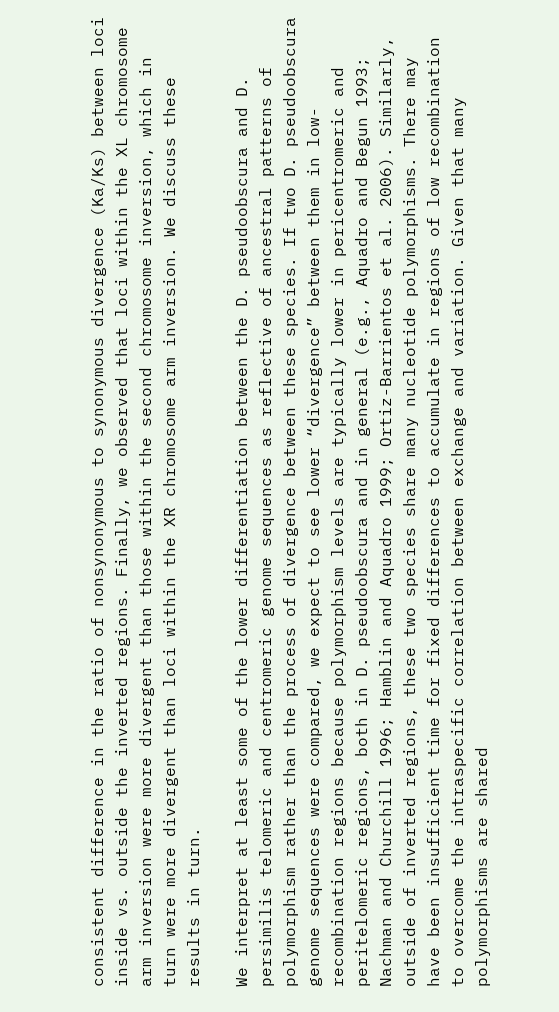consistent difference in the ratio of nonsynonymous to synonymous divergence (Ka/Ks) between loci inside vs. outside the inverted regions. Finally, we observed that loci within the XL chromosome arm inversion were more divergent than those within the second chromosome inversion, which in turn were more divergent than loci within the XR chromosome arm inversion. We discuss these results in turn.

We interpret at least some of the lower differentiation between the D. pseudoobscura and D. persimilis telomeric and centromeric genome sequences as reflective of ancestral patterns of polymorphism rather than the process of divergence between these species. If two D. pseudoobscura genome sequences were compared, we expect to see lower “divergence” between them in low-recombination regions because polymorphism levels are typically lower in pericentromeric and peritelomeric regions, both in D. pseudoobscura and in general (e.g., Aquadro and Begun 1993; Nachman and Churchill 1996; Hamblin and Aquadro 1999; Ortiz-Barrientos et al. 2006). Similarly, outside of inverted regions, these two species share many nucleotide polymorphisms. There may have been insufficient time for fixed differences to accumulate in regions of low recombination to overcome the intraspecific correlation between exchange and variation. Given that many polymorphisms are shared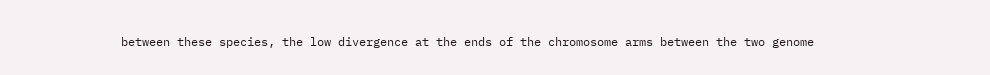between these species, the low divergence at the ends of the chromosome arms between the two genome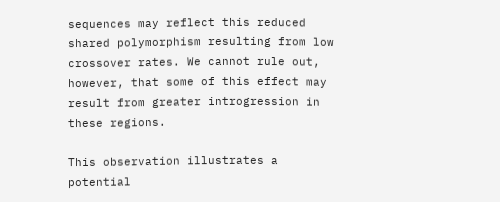sequences may reflect this reduced shared polymorphism resulting from low crossover rates. We cannot rule out, however, that some of this effect may result from greater introgression in these regions.

This observation illustrates a potential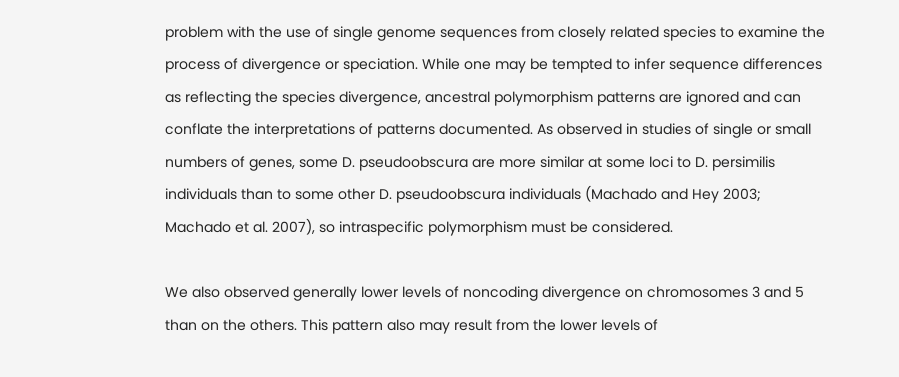problem with the use of single genome sequences from closely related species to examine the process of divergence or speciation. While one may be tempted to infer sequence differences as reflecting the species divergence, ancestral polymorphism patterns are ignored and can conflate the interpretations of patterns documented. As observed in studies of single or small numbers of genes, some D. pseudoobscura are more similar at some loci to D. persimilis individuals than to some other D. pseudoobscura individuals (Machado and Hey 2003; Machado et al. 2007), so intraspecific polymorphism must be considered.

We also observed generally lower levels of noncoding divergence on chromosomes 3 and 5 than on the others. This pattern also may result from the lower levels of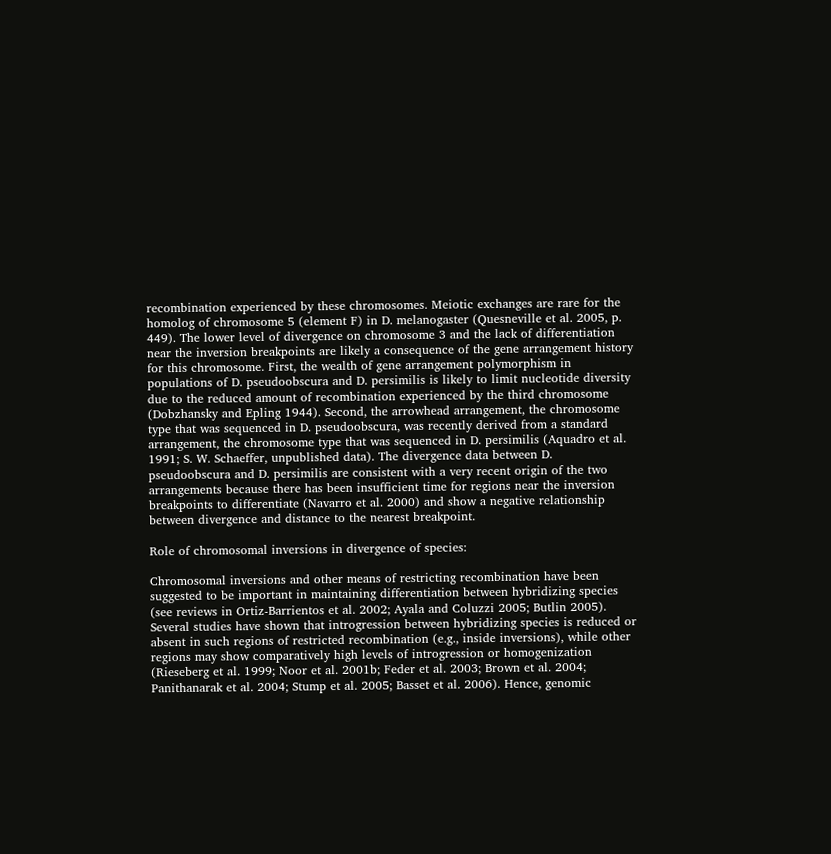recombination experienced by these chromosomes. Meiotic exchanges are rare for the homolog of chromosome 5 (element F) in D. melanogaster (Quesneville et al. 2005, p. 449). The lower level of divergence on chromosome 3 and the lack of differentiation near the inversion breakpoints are likely a consequence of the gene arrangement history for this chromosome. First, the wealth of gene arrangement polymorphism in populations of D. pseudoobscura and D. persimilis is likely to limit nucleotide diversity due to the reduced amount of recombination experienced by the third chromosome (Dobzhansky and Epling 1944). Second, the arrowhead arrangement, the chromosome type that was sequenced in D. pseudoobscura, was recently derived from a standard arrangement, the chromosome type that was sequenced in D. persimilis (Aquadro et al. 1991; S. W. Schaeffer, unpublished data). The divergence data between D. pseudoobscura and D. persimilis are consistent with a very recent origin of the two arrangements because there has been insufficient time for regions near the inversion breakpoints to differentiate (Navarro et al. 2000) and show a negative relationship between divergence and distance to the nearest breakpoint.

Role of chromosomal inversions in divergence of species:

Chromosomal inversions and other means of restricting recombination have been suggested to be important in maintaining differentiation between hybridizing species (see reviews in Ortiz-Barrientos et al. 2002; Ayala and Coluzzi 2005; Butlin 2005). Several studies have shown that introgression between hybridizing species is reduced or absent in such regions of restricted recombination (e.g., inside inversions), while other regions may show comparatively high levels of introgression or homogenization (Rieseberg et al. 1999; Noor et al. 2001b; Feder et al. 2003; Brown et al. 2004; Panithanarak et al. 2004; Stump et al. 2005; Basset et al. 2006). Hence, genomic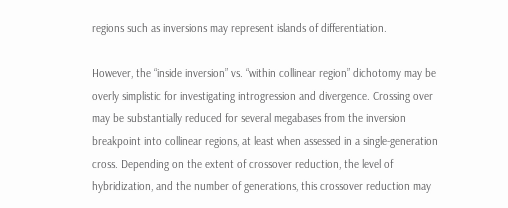regions such as inversions may represent islands of differentiation.

However, the “inside inversion” vs. “within collinear region” dichotomy may be overly simplistic for investigating introgression and divergence. Crossing over may be substantially reduced for several megabases from the inversion breakpoint into collinear regions, at least when assessed in a single-generation cross. Depending on the extent of crossover reduction, the level of hybridization, and the number of generations, this crossover reduction may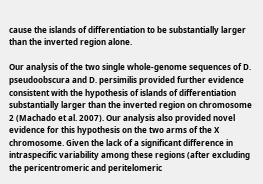cause the islands of differentiation to be substantially larger than the inverted region alone.

Our analysis of the two single whole-genome sequences of D. pseudoobscura and D. persimilis provided further evidence consistent with the hypothesis of islands of differentiation substantially larger than the inverted region on chromosome 2 (Machado et al. 2007). Our analysis also provided novel evidence for this hypothesis on the two arms of the X chromosome. Given the lack of a significant difference in intraspecific variability among these regions (after excluding the pericentromeric and peritelomeric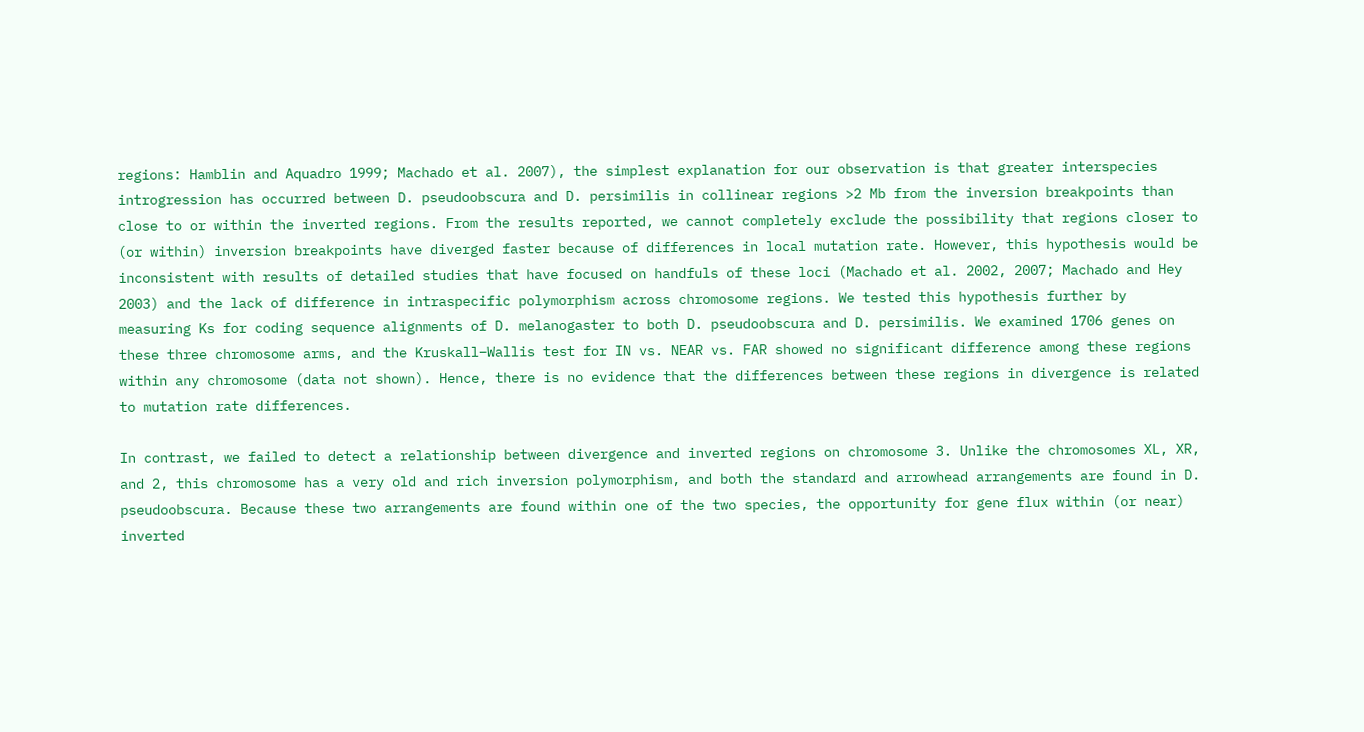regions: Hamblin and Aquadro 1999; Machado et al. 2007), the simplest explanation for our observation is that greater interspecies introgression has occurred between D. pseudoobscura and D. persimilis in collinear regions >2 Mb from the inversion breakpoints than close to or within the inverted regions. From the results reported, we cannot completely exclude the possibility that regions closer to (or within) inversion breakpoints have diverged faster because of differences in local mutation rate. However, this hypothesis would be inconsistent with results of detailed studies that have focused on handfuls of these loci (Machado et al. 2002, 2007; Machado and Hey 2003) and the lack of difference in intraspecific polymorphism across chromosome regions. We tested this hypothesis further by measuring Ks for coding sequence alignments of D. melanogaster to both D. pseudoobscura and D. persimilis. We examined 1706 genes on these three chromosome arms, and the Kruskall–Wallis test for IN vs. NEAR vs. FAR showed no significant difference among these regions within any chromosome (data not shown). Hence, there is no evidence that the differences between these regions in divergence is related to mutation rate differences.

In contrast, we failed to detect a relationship between divergence and inverted regions on chromosome 3. Unlike the chromosomes XL, XR, and 2, this chromosome has a very old and rich inversion polymorphism, and both the standard and arrowhead arrangements are found in D. pseudoobscura. Because these two arrangements are found within one of the two species, the opportunity for gene flux within (or near) inverted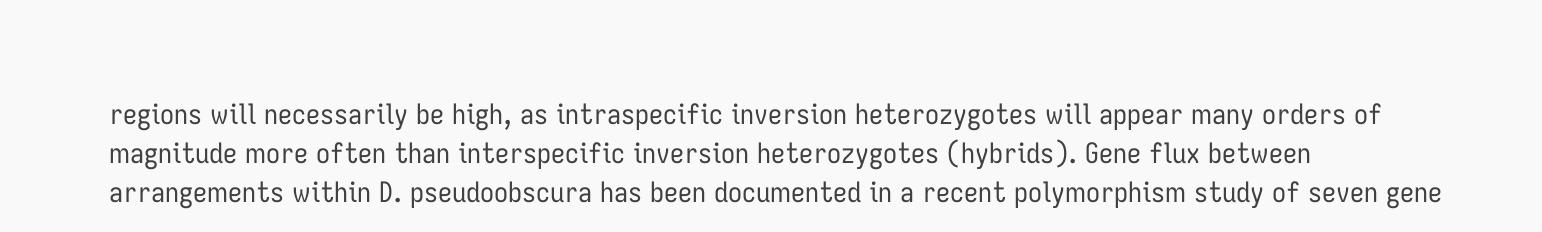regions will necessarily be high, as intraspecific inversion heterozygotes will appear many orders of magnitude more often than interspecific inversion heterozygotes (hybrids). Gene flux between arrangements within D. pseudoobscura has been documented in a recent polymorphism study of seven gene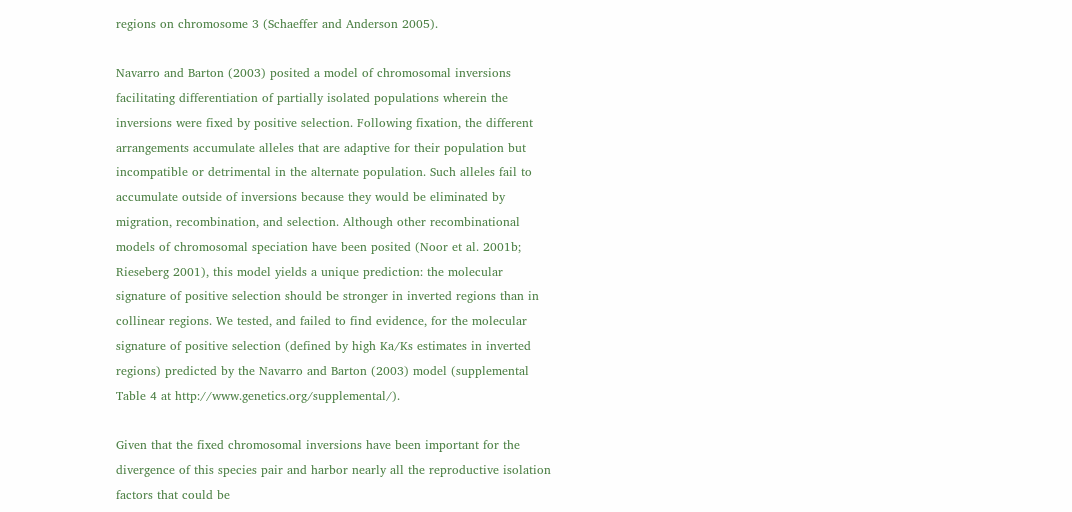regions on chromosome 3 (Schaeffer and Anderson 2005).

Navarro and Barton (2003) posited a model of chromosomal inversions facilitating differentiation of partially isolated populations wherein the inversions were fixed by positive selection. Following fixation, the different arrangements accumulate alleles that are adaptive for their population but incompatible or detrimental in the alternate population. Such alleles fail to accumulate outside of inversions because they would be eliminated by migration, recombination, and selection. Although other recombinational models of chromosomal speciation have been posited (Noor et al. 2001b; Rieseberg 2001), this model yields a unique prediction: the molecular signature of positive selection should be stronger in inverted regions than in collinear regions. We tested, and failed to find evidence, for the molecular signature of positive selection (defined by high Ka/Ks estimates in inverted regions) predicted by the Navarro and Barton (2003) model (supplemental Table 4 at http://www.genetics.org/supplemental/).

Given that the fixed chromosomal inversions have been important for the divergence of this species pair and harbor nearly all the reproductive isolation factors that could be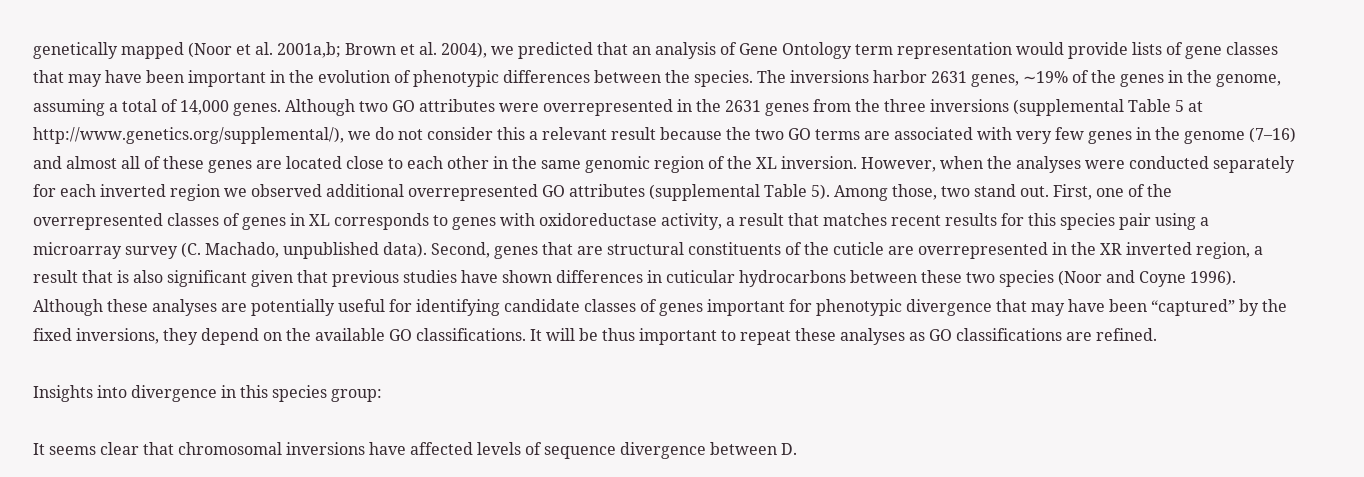genetically mapped (Noor et al. 2001a,b; Brown et al. 2004), we predicted that an analysis of Gene Ontology term representation would provide lists of gene classes that may have been important in the evolution of phenotypic differences between the species. The inversions harbor 2631 genes, ∼19% of the genes in the genome, assuming a total of 14,000 genes. Although two GO attributes were overrepresented in the 2631 genes from the three inversions (supplemental Table 5 at http://www.genetics.org/supplemental/), we do not consider this a relevant result because the two GO terms are associated with very few genes in the genome (7–16) and almost all of these genes are located close to each other in the same genomic region of the XL inversion. However, when the analyses were conducted separately for each inverted region we observed additional overrepresented GO attributes (supplemental Table 5). Among those, two stand out. First, one of the overrepresented classes of genes in XL corresponds to genes with oxidoreductase activity, a result that matches recent results for this species pair using a microarray survey (C. Machado, unpublished data). Second, genes that are structural constituents of the cuticle are overrepresented in the XR inverted region, a result that is also significant given that previous studies have shown differences in cuticular hydrocarbons between these two species (Noor and Coyne 1996). Although these analyses are potentially useful for identifying candidate classes of genes important for phenotypic divergence that may have been “captured” by the fixed inversions, they depend on the available GO classifications. It will be thus important to repeat these analyses as GO classifications are refined.

Insights into divergence in this species group:

It seems clear that chromosomal inversions have affected levels of sequence divergence between D.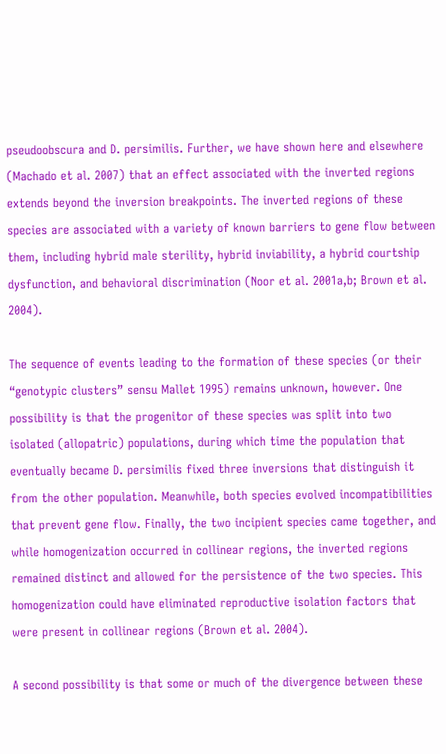pseudoobscura and D. persimilis. Further, we have shown here and elsewhere (Machado et al. 2007) that an effect associated with the inverted regions extends beyond the inversion breakpoints. The inverted regions of these species are associated with a variety of known barriers to gene flow between them, including hybrid male sterility, hybrid inviability, a hybrid courtship dysfunction, and behavioral discrimination (Noor et al. 2001a,b; Brown et al. 2004).

The sequence of events leading to the formation of these species (or their “genotypic clusters” sensu Mallet 1995) remains unknown, however. One possibility is that the progenitor of these species was split into two isolated (allopatric) populations, during which time the population that eventually became D. persimilis fixed three inversions that distinguish it from the other population. Meanwhile, both species evolved incompatibilities that prevent gene flow. Finally, the two incipient species came together, and while homogenization occurred in collinear regions, the inverted regions remained distinct and allowed for the persistence of the two species. This homogenization could have eliminated reproductive isolation factors that were present in collinear regions (Brown et al. 2004).

A second possibility is that some or much of the divergence between these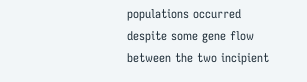populations occurred despite some gene flow between the two incipient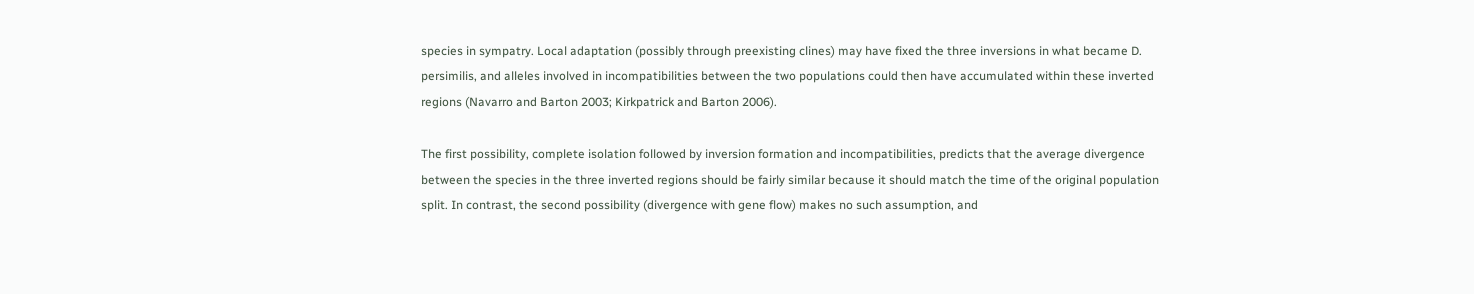species in sympatry. Local adaptation (possibly through preexisting clines) may have fixed the three inversions in what became D. persimilis, and alleles involved in incompatibilities between the two populations could then have accumulated within these inverted regions (Navarro and Barton 2003; Kirkpatrick and Barton 2006).

The first possibility, complete isolation followed by inversion formation and incompatibilities, predicts that the average divergence between the species in the three inverted regions should be fairly similar because it should match the time of the original population split. In contrast, the second possibility (divergence with gene flow) makes no such assumption, and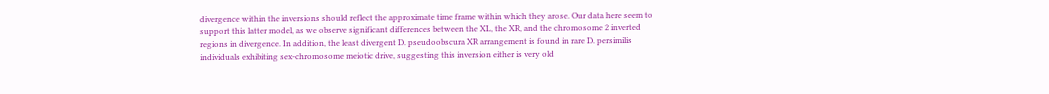divergence within the inversions should reflect the approximate time frame within which they arose. Our data here seem to support this latter model, as we observe significant differences between the XL, the XR, and the chromosome 2 inverted regions in divergence. In addition, the least divergent D. pseudoobscura XR arrangement is found in rare D. persimilis individuals exhibiting sex-chromosome meiotic drive, suggesting this inversion either is very old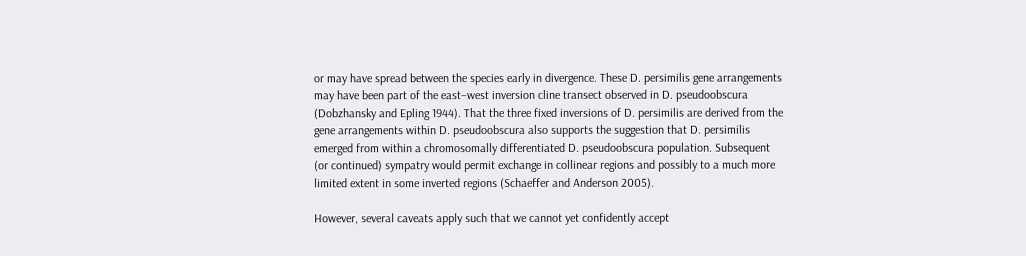or may have spread between the species early in divergence. These D. persimilis gene arrangements may have been part of the east–west inversion cline transect observed in D. pseudoobscura (Dobzhansky and Epling 1944). That the three fixed inversions of D. persimilis are derived from the gene arrangements within D. pseudoobscura also supports the suggestion that D. persimilis emerged from within a chromosomally differentiated D. pseudoobscura population. Subsequent (or continued) sympatry would permit exchange in collinear regions and possibly to a much more limited extent in some inverted regions (Schaeffer and Anderson 2005).

However, several caveats apply such that we cannot yet confidently accept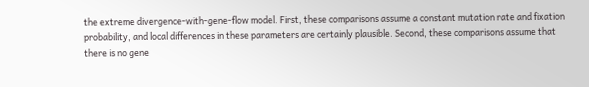the extreme divergence-with-gene-flow model. First, these comparisons assume a constant mutation rate and fixation probability, and local differences in these parameters are certainly plausible. Second, these comparisons assume that there is no gene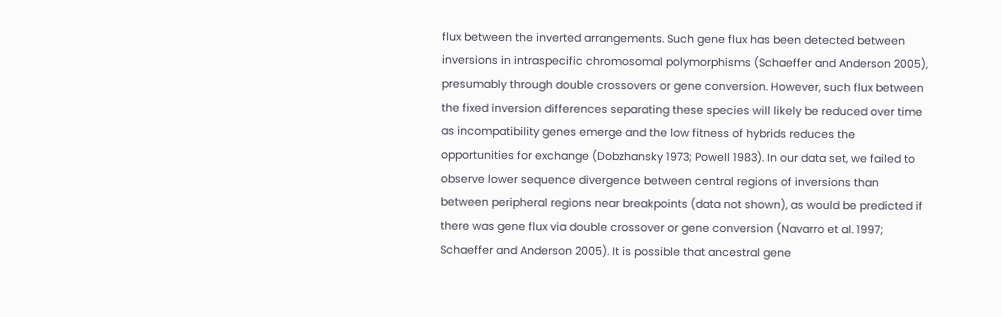flux between the inverted arrangements. Such gene flux has been detected between inversions in intraspecific chromosomal polymorphisms (Schaeffer and Anderson 2005), presumably through double crossovers or gene conversion. However, such flux between the fixed inversion differences separating these species will likely be reduced over time as incompatibility genes emerge and the low fitness of hybrids reduces the opportunities for exchange (Dobzhansky 1973; Powell 1983). In our data set, we failed to observe lower sequence divergence between central regions of inversions than between peripheral regions near breakpoints (data not shown), as would be predicted if there was gene flux via double crossover or gene conversion (Navarro et al. 1997; Schaeffer and Anderson 2005). It is possible that ancestral gene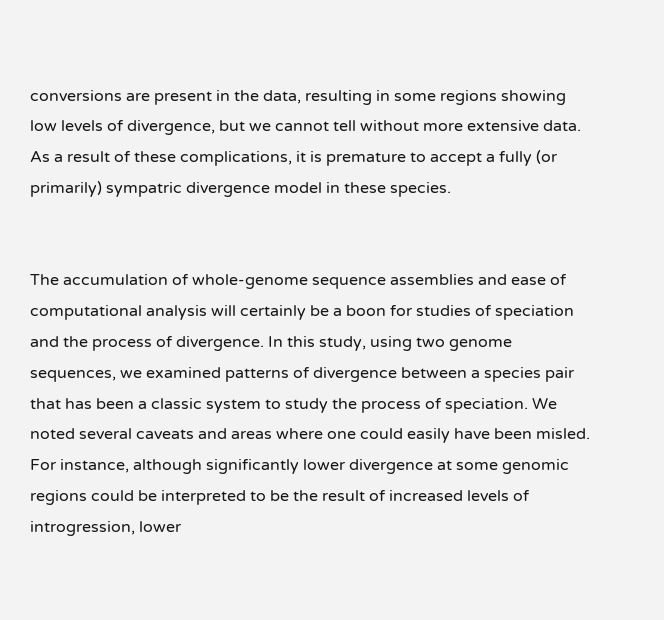conversions are present in the data, resulting in some regions showing low levels of divergence, but we cannot tell without more extensive data. As a result of these complications, it is premature to accept a fully (or primarily) sympatric divergence model in these species.


The accumulation of whole-genome sequence assemblies and ease of computational analysis will certainly be a boon for studies of speciation and the process of divergence. In this study, using two genome sequences, we examined patterns of divergence between a species pair that has been a classic system to study the process of speciation. We noted several caveats and areas where one could easily have been misled. For instance, although significantly lower divergence at some genomic regions could be interpreted to be the result of increased levels of introgression, lower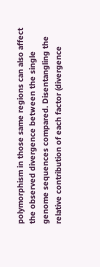polymorphism in those same regions can also affect the observed divergence between the single genome sequences compared. Disentangling the relative contribution of each factor (divergence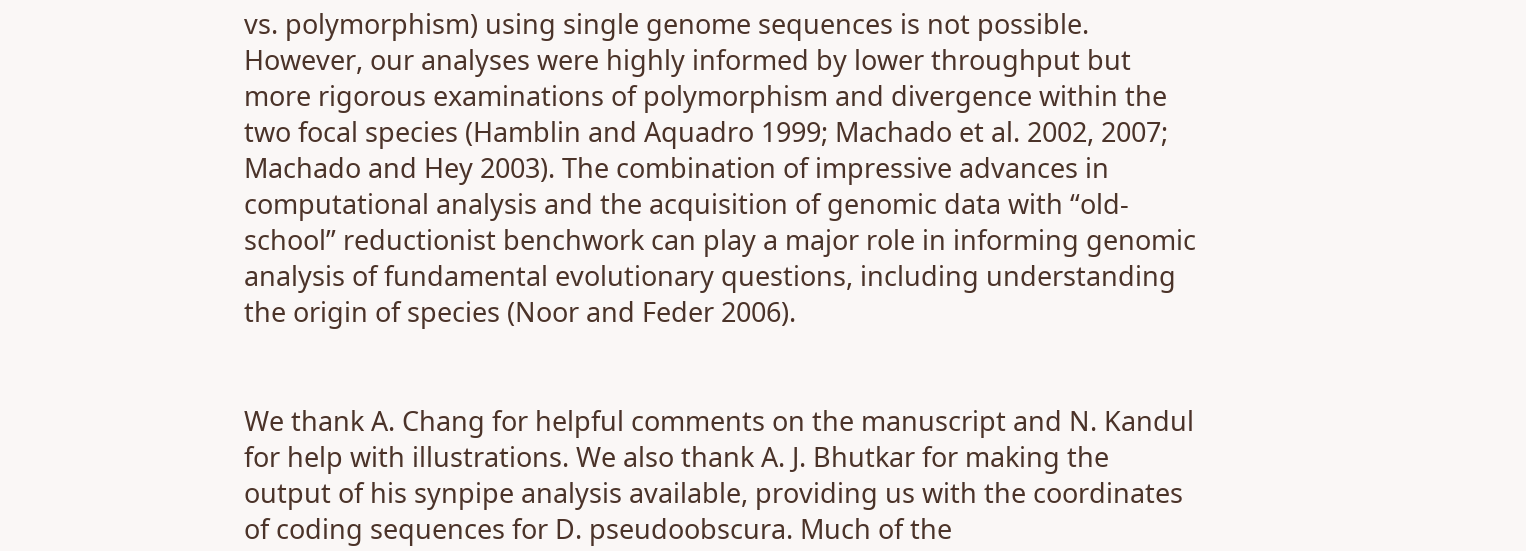vs. polymorphism) using single genome sequences is not possible. However, our analyses were highly informed by lower throughput but more rigorous examinations of polymorphism and divergence within the two focal species (Hamblin and Aquadro 1999; Machado et al. 2002, 2007; Machado and Hey 2003). The combination of impressive advances in computational analysis and the acquisition of genomic data with “old-school” reductionist benchwork can play a major role in informing genomic analysis of fundamental evolutionary questions, including understanding the origin of species (Noor and Feder 2006).


We thank A. Chang for helpful comments on the manuscript and N. Kandul for help with illustrations. We also thank A. J. Bhutkar for making the output of his synpipe analysis available, providing us with the coordinates of coding sequences for D. pseudoobscura. Much of the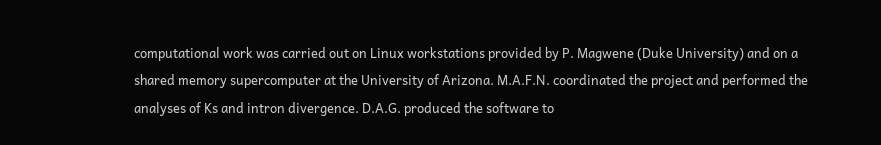computational work was carried out on Linux workstations provided by P. Magwene (Duke University) and on a shared memory supercomputer at the University of Arizona. M.A.F.N. coordinated the project and performed the analyses of Ks and intron divergence. D.A.G. produced the software to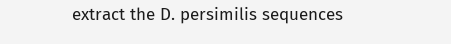extract the D. persimilis sequences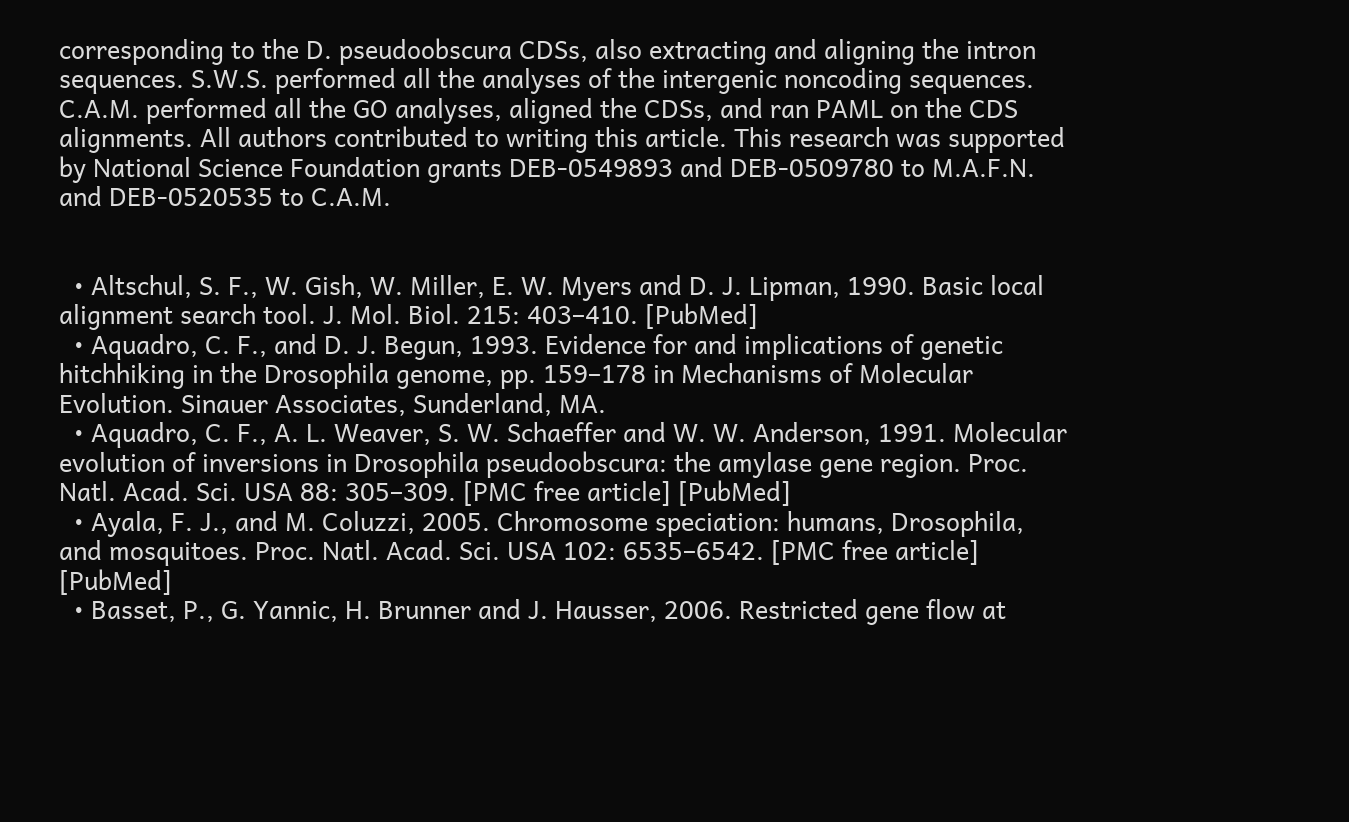corresponding to the D. pseudoobscura CDSs, also extracting and aligning the intron sequences. S.W.S. performed all the analyses of the intergenic noncoding sequences. C.A.M. performed all the GO analyses, aligned the CDSs, and ran PAML on the CDS alignments. All authors contributed to writing this article. This research was supported by National Science Foundation grants DEB-0549893 and DEB-0509780 to M.A.F.N. and DEB-0520535 to C.A.M.


  • Altschul, S. F., W. Gish, W. Miller, E. W. Myers and D. J. Lipman, 1990. Basic local alignment search tool. J. Mol. Biol. 215: 403–410. [PubMed]
  • Aquadro, C. F., and D. J. Begun, 1993. Evidence for and implications of genetic hitchhiking in the Drosophila genome, pp. 159–178 in Mechanisms of Molecular Evolution. Sinauer Associates, Sunderland, MA.
  • Aquadro, C. F., A. L. Weaver, S. W. Schaeffer and W. W. Anderson, 1991. Molecular evolution of inversions in Drosophila pseudoobscura: the amylase gene region. Proc. Natl. Acad. Sci. USA 88: 305–309. [PMC free article] [PubMed]
  • Ayala, F. J., and M. Coluzzi, 2005. Chromosome speciation: humans, Drosophila, and mosquitoes. Proc. Natl. Acad. Sci. USA 102: 6535–6542. [PMC free article] [PubMed]
  • Basset, P., G. Yannic, H. Brunner and J. Hausser, 2006. Restricted gene flow at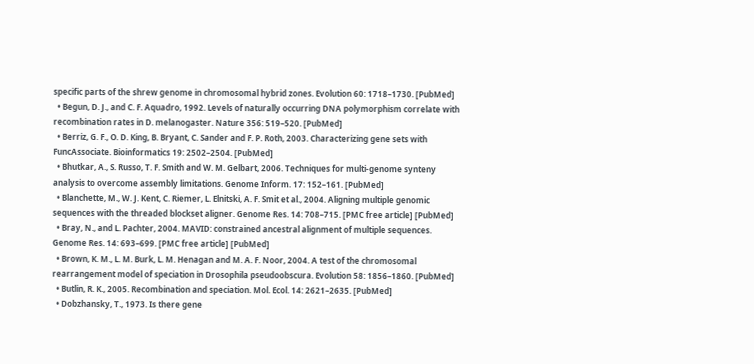specific parts of the shrew genome in chromosomal hybrid zones. Evolution 60: 1718–1730. [PubMed]
  • Begun, D. J., and C. F. Aquadro, 1992. Levels of naturally occurring DNA polymorphism correlate with recombination rates in D. melanogaster. Nature 356: 519–520. [PubMed]
  • Berriz, G. F., O. D. King, B. Bryant, C. Sander and F. P. Roth, 2003. Characterizing gene sets with FuncAssociate. Bioinformatics 19: 2502–2504. [PubMed]
  • Bhutkar, A., S. Russo, T. F. Smith and W. M. Gelbart, 2006. Techniques for multi-genome synteny analysis to overcome assembly limitations. Genome Inform. 17: 152–161. [PubMed]
  • Blanchette, M., W. J. Kent, C. Riemer, L. Elnitski, A. F. Smit et al., 2004. Aligning multiple genomic sequences with the threaded blockset aligner. Genome Res. 14: 708–715. [PMC free article] [PubMed]
  • Bray, N., and L. Pachter, 2004. MAVID: constrained ancestral alignment of multiple sequences. Genome Res. 14: 693–699. [PMC free article] [PubMed]
  • Brown, K. M., L. M. Burk, L. M. Henagan and M. A. F. Noor, 2004. A test of the chromosomal rearrangement model of speciation in Drosophila pseudoobscura. Evolution 58: 1856–1860. [PubMed]
  • Butlin, R. K., 2005. Recombination and speciation. Mol. Ecol. 14: 2621–2635. [PubMed]
  • Dobzhansky, T., 1973. Is there gene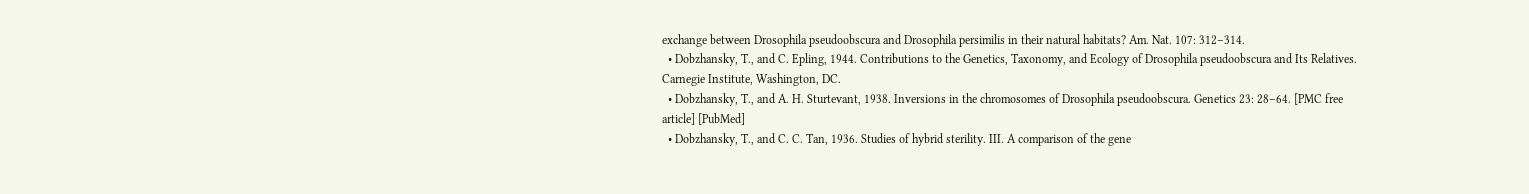exchange between Drosophila pseudoobscura and Drosophila persimilis in their natural habitats? Am. Nat. 107: 312–314.
  • Dobzhansky, T., and C. Epling, 1944. Contributions to the Genetics, Taxonomy, and Ecology of Drosophila pseudoobscura and Its Relatives. Carnegie Institute, Washington, DC.
  • Dobzhansky, T., and A. H. Sturtevant, 1938. Inversions in the chromosomes of Drosophila pseudoobscura. Genetics 23: 28–64. [PMC free article] [PubMed]
  • Dobzhansky, T., and C. C. Tan, 1936. Studies of hybrid sterility. III. A comparison of the gene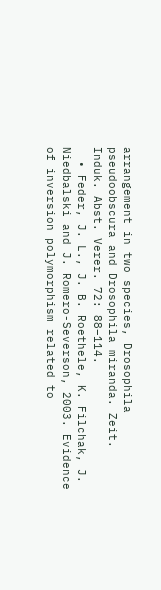arrangement in two species, Drosophila pseudoobscura and Drosophila miranda. Zeit. Induk. Abst. Verer. 72: 88–114.
  • Feder, J. L., J. B. Roethele, K. Filchak, J. Niedbalski and J. Romero-Severson, 2003. Evidence of inversion polymorphism related to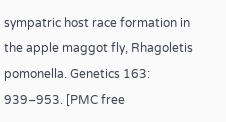sympatric host race formation in the apple maggot fly, Rhagoletis pomonella. Genetics 163: 939–953. [PMC free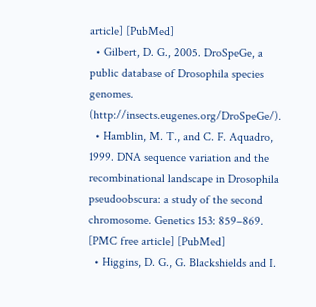article] [PubMed]
  • Gilbert, D. G., 2005. DroSpeGe, a public database of Drosophila species genomes. (http://insects.eugenes.org/DroSpeGe/).
  • Hamblin, M. T., and C. F. Aquadro, 1999. DNA sequence variation and the recombinational landscape in Drosophila pseudoobscura: a study of the second chromosome. Genetics 153: 859–869. [PMC free article] [PubMed]
  • Higgins, D. G., G. Blackshields and I.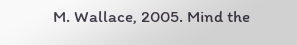M. Wallace, 2005. Mind the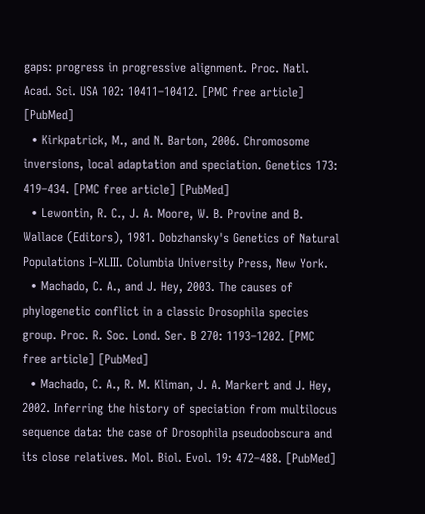gaps: progress in progressive alignment. Proc. Natl. Acad. Sci. USA 102: 10411–10412. [PMC free article] [PubMed]
  • Kirkpatrick, M., and N. Barton, 2006. Chromosome inversions, local adaptation and speciation. Genetics 173: 419–434. [PMC free article] [PubMed]
  • Lewontin, R. C., J. A. Moore, W. B. Provine and B. Wallace (Editors), 1981. Dobzhansky's Genetics of Natural Populations I–XLIII. Columbia University Press, New York.
  • Machado, C. A., and J. Hey, 2003. The causes of phylogenetic conflict in a classic Drosophila species group. Proc. R. Soc. Lond. Ser. B 270: 1193–1202. [PMC free article] [PubMed]
  • Machado, C. A., R. M. Kliman, J. A. Markert and J. Hey, 2002. Inferring the history of speciation from multilocus sequence data: the case of Drosophila pseudoobscura and its close relatives. Mol. Biol. Evol. 19: 472–488. [PubMed]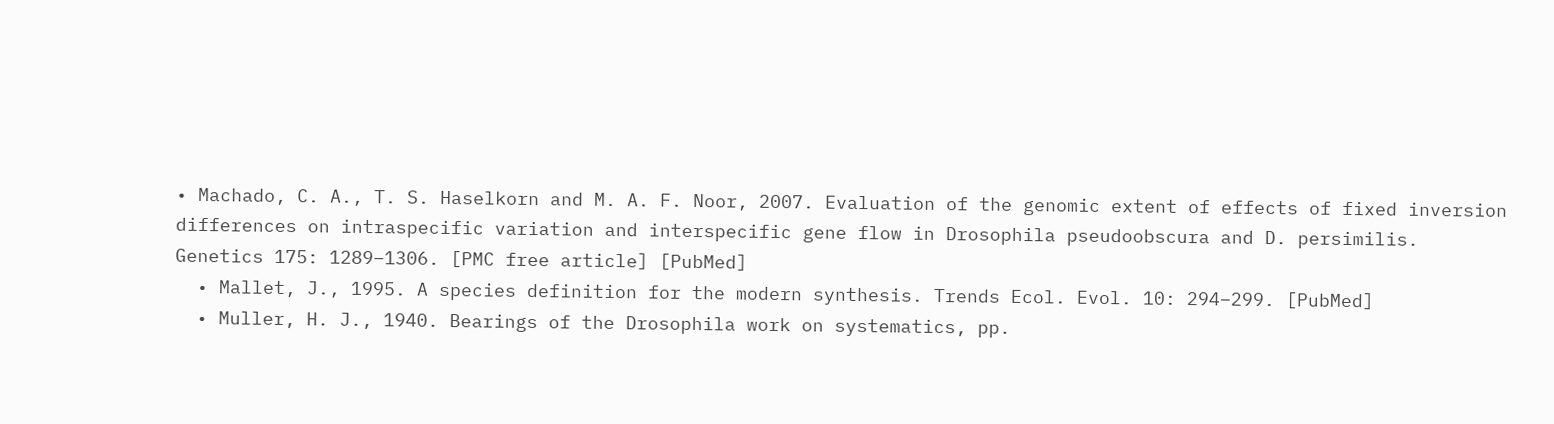• Machado, C. A., T. S. Haselkorn and M. A. F. Noor, 2007. Evaluation of the genomic extent of effects of fixed inversion differences on intraspecific variation and interspecific gene flow in Drosophila pseudoobscura and D. persimilis. Genetics 175: 1289–1306. [PMC free article] [PubMed]
  • Mallet, J., 1995. A species definition for the modern synthesis. Trends Ecol. Evol. 10: 294–299. [PubMed]
  • Muller, H. J., 1940. Bearings of the Drosophila work on systematics, pp.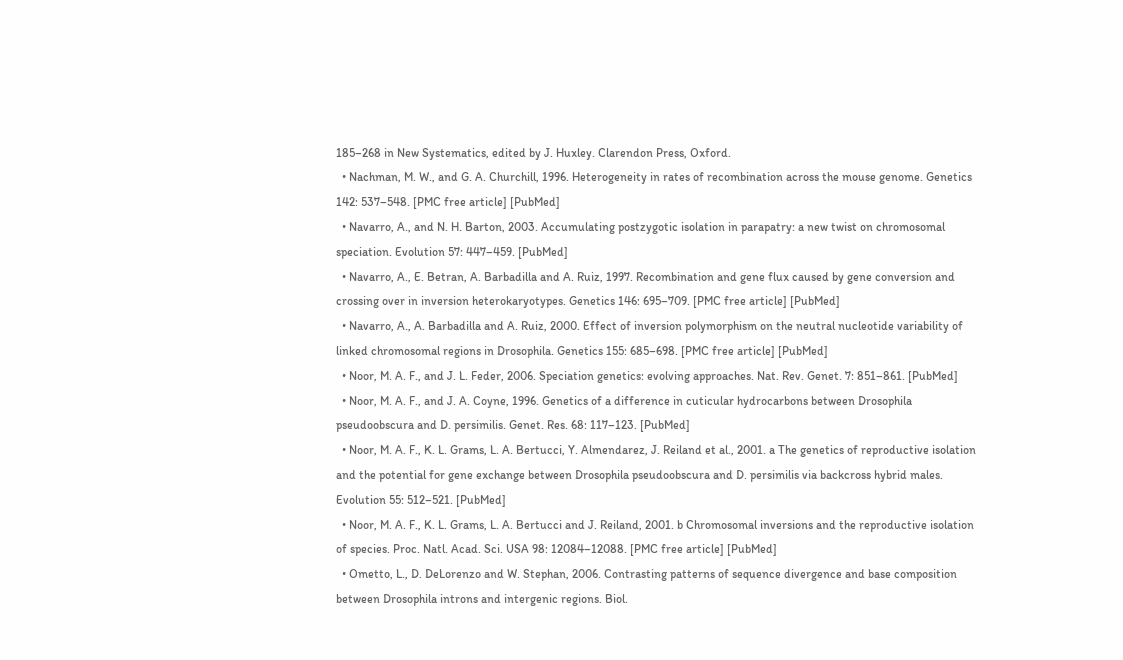185–268 in New Systematics, edited by J. Huxley. Clarendon Press, Oxford.
  • Nachman, M. W., and G. A. Churchill, 1996. Heterogeneity in rates of recombination across the mouse genome. Genetics 142: 537–548. [PMC free article] [PubMed]
  • Navarro, A., and N. H. Barton, 2003. Accumulating postzygotic isolation in parapatry: a new twist on chromosomal speciation. Evolution 57: 447–459. [PubMed]
  • Navarro, A., E. Betran, A. Barbadilla and A. Ruiz, 1997. Recombination and gene flux caused by gene conversion and crossing over in inversion heterokaryotypes. Genetics 146: 695–709. [PMC free article] [PubMed]
  • Navarro, A., A. Barbadilla and A. Ruiz, 2000. Effect of inversion polymorphism on the neutral nucleotide variability of linked chromosomal regions in Drosophila. Genetics 155: 685–698. [PMC free article] [PubMed]
  • Noor, M. A. F., and J. L. Feder, 2006. Speciation genetics: evolving approaches. Nat. Rev. Genet. 7: 851–861. [PubMed]
  • Noor, M. A. F., and J. A. Coyne, 1996. Genetics of a difference in cuticular hydrocarbons between Drosophila pseudoobscura and D. persimilis. Genet. Res. 68: 117–123. [PubMed]
  • Noor, M. A. F., K. L. Grams, L. A. Bertucci, Y. Almendarez, J. Reiland et al., 2001. a The genetics of reproductive isolation and the potential for gene exchange between Drosophila pseudoobscura and D. persimilis via backcross hybrid males. Evolution 55: 512–521. [PubMed]
  • Noor, M. A. F., K. L. Grams, L. A. Bertucci and J. Reiland, 2001. b Chromosomal inversions and the reproductive isolation of species. Proc. Natl. Acad. Sci. USA 98: 12084–12088. [PMC free article] [PubMed]
  • Ometto, L., D. DeLorenzo and W. Stephan, 2006. Contrasting patterns of sequence divergence and base composition between Drosophila introns and intergenic regions. Biol.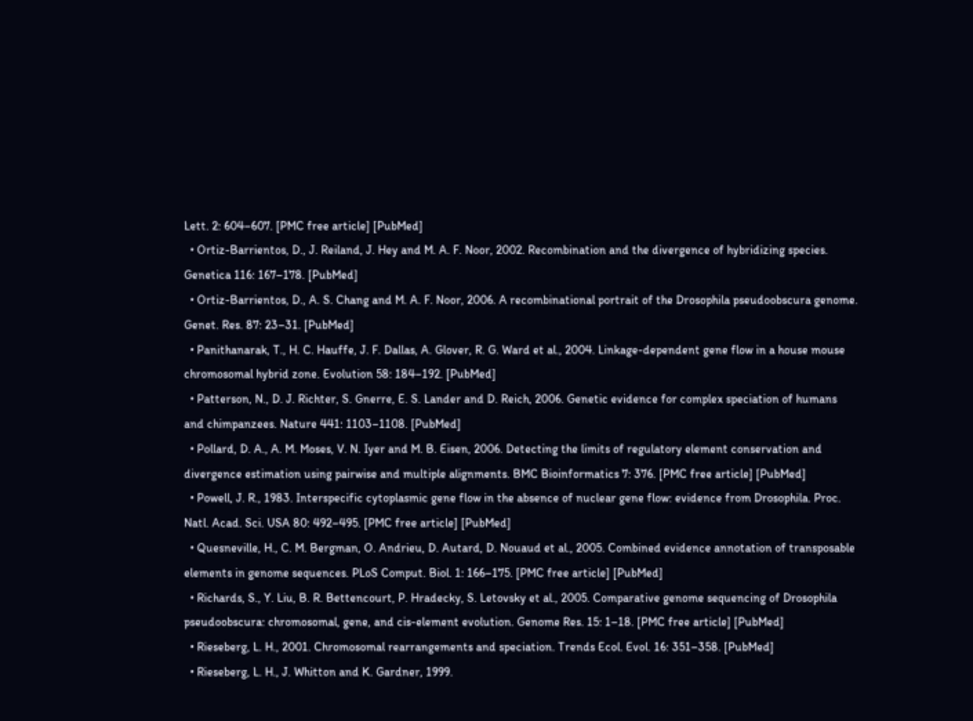Lett. 2: 604–607. [PMC free article] [PubMed]
  • Ortiz-Barrientos, D., J. Reiland, J. Hey and M. A. F. Noor, 2002. Recombination and the divergence of hybridizing species. Genetica 116: 167–178. [PubMed]
  • Ortiz-Barrientos, D., A. S. Chang and M. A. F. Noor, 2006. A recombinational portrait of the Drosophila pseudoobscura genome. Genet. Res. 87: 23–31. [PubMed]
  • Panithanarak, T., H. C. Hauffe, J. F. Dallas, A. Glover, R. G. Ward et al., 2004. Linkage-dependent gene flow in a house mouse chromosomal hybrid zone. Evolution 58: 184–192. [PubMed]
  • Patterson, N., D. J. Richter, S. Gnerre, E. S. Lander and D. Reich, 2006. Genetic evidence for complex speciation of humans and chimpanzees. Nature 441: 1103–1108. [PubMed]
  • Pollard, D. A., A. M. Moses, V. N. Iyer and M. B. Eisen, 2006. Detecting the limits of regulatory element conservation and divergence estimation using pairwise and multiple alignments. BMC Bioinformatics 7: 376. [PMC free article] [PubMed]
  • Powell, J. R., 1983. Interspecific cytoplasmic gene flow in the absence of nuclear gene flow: evidence from Drosophila. Proc. Natl. Acad. Sci. USA 80: 492–495. [PMC free article] [PubMed]
  • Quesneville, H., C. M. Bergman, O. Andrieu, D. Autard, D. Nouaud et al., 2005. Combined evidence annotation of transposable elements in genome sequences. PLoS Comput. Biol. 1: 166–175. [PMC free article] [PubMed]
  • Richards, S., Y. Liu, B. R. Bettencourt, P. Hradecky, S. Letovsky et al., 2005. Comparative genome sequencing of Drosophila pseudoobscura: chromosomal, gene, and cis-element evolution. Genome Res. 15: 1–18. [PMC free article] [PubMed]
  • Rieseberg, L. H., 2001. Chromosomal rearrangements and speciation. Trends Ecol. Evol. 16: 351–358. [PubMed]
  • Rieseberg, L. H., J. Whitton and K. Gardner, 1999.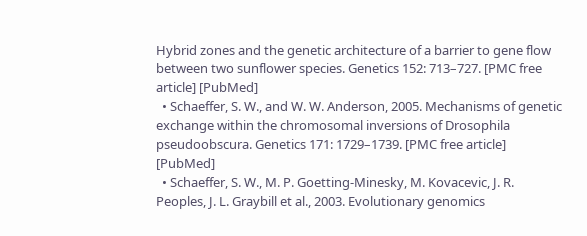Hybrid zones and the genetic architecture of a barrier to gene flow between two sunflower species. Genetics 152: 713–727. [PMC free article] [PubMed]
  • Schaeffer, S. W., and W. W. Anderson, 2005. Mechanisms of genetic exchange within the chromosomal inversions of Drosophila pseudoobscura. Genetics 171: 1729–1739. [PMC free article] [PubMed]
  • Schaeffer, S. W., M. P. Goetting-Minesky, M. Kovacevic, J. R. Peoples, J. L. Graybill et al., 2003. Evolutionary genomics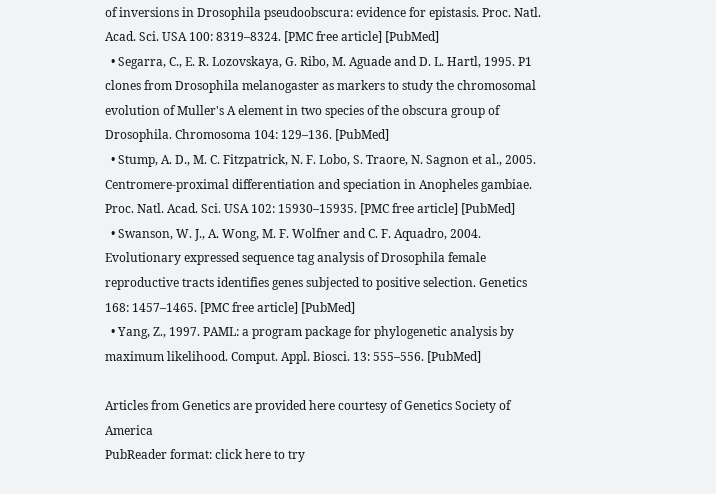of inversions in Drosophila pseudoobscura: evidence for epistasis. Proc. Natl. Acad. Sci. USA 100: 8319–8324. [PMC free article] [PubMed]
  • Segarra, C., E. R. Lozovskaya, G. Ribo, M. Aguade and D. L. Hartl, 1995. P1 clones from Drosophila melanogaster as markers to study the chromosomal evolution of Muller's A element in two species of the obscura group of Drosophila. Chromosoma 104: 129–136. [PubMed]
  • Stump, A. D., M. C. Fitzpatrick, N. F. Lobo, S. Traore, N. Sagnon et al., 2005. Centromere-proximal differentiation and speciation in Anopheles gambiae. Proc. Natl. Acad. Sci. USA 102: 15930–15935. [PMC free article] [PubMed]
  • Swanson, W. J., A. Wong, M. F. Wolfner and C. F. Aquadro, 2004. Evolutionary expressed sequence tag analysis of Drosophila female reproductive tracts identifies genes subjected to positive selection. Genetics 168: 1457–1465. [PMC free article] [PubMed]
  • Yang, Z., 1997. PAML: a program package for phylogenetic analysis by maximum likelihood. Comput. Appl. Biosci. 13: 555–556. [PubMed]

Articles from Genetics are provided here courtesy of Genetics Society of America
PubReader format: click here to try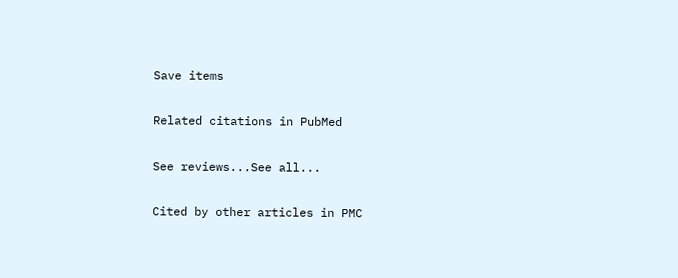Save items

Related citations in PubMed

See reviews...See all...

Cited by other articles in PMC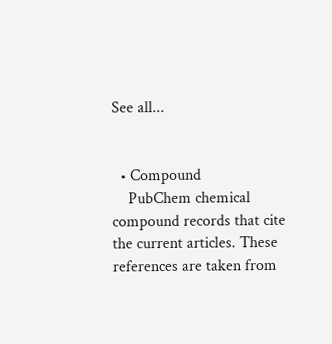See all...


  • Compound
    PubChem chemical compound records that cite the current articles. These references are taken from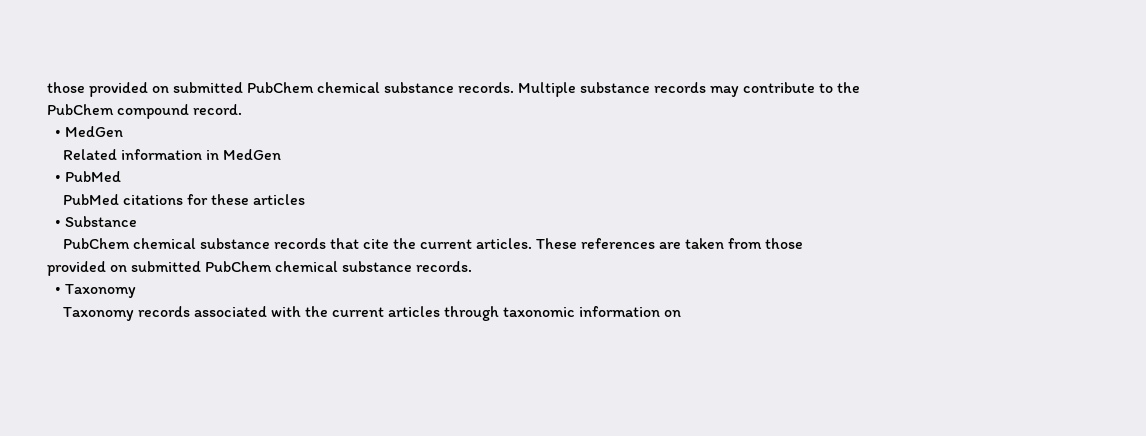those provided on submitted PubChem chemical substance records. Multiple substance records may contribute to the PubChem compound record.
  • MedGen
    Related information in MedGen
  • PubMed
    PubMed citations for these articles
  • Substance
    PubChem chemical substance records that cite the current articles. These references are taken from those provided on submitted PubChem chemical substance records.
  • Taxonomy
    Taxonomy records associated with the current articles through taxonomic information on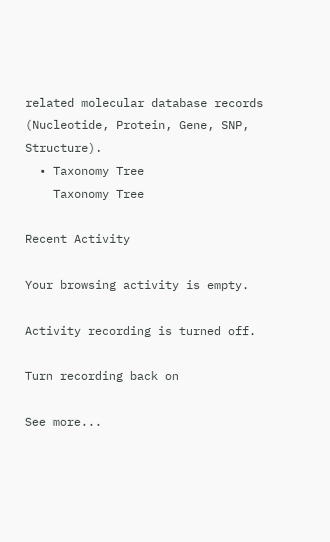related molecular database records (Nucleotide, Protein, Gene, SNP, Structure).
  • Taxonomy Tree
    Taxonomy Tree

Recent Activity

Your browsing activity is empty.

Activity recording is turned off.

Turn recording back on

See more...